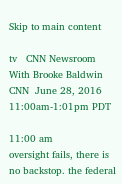Skip to main content

tv   CNN Newsroom With Brooke Baldwin  CNN  June 28, 2016 11:00am-1:01pm PDT

11:00 am
oversight fails, there is no backstop. the federal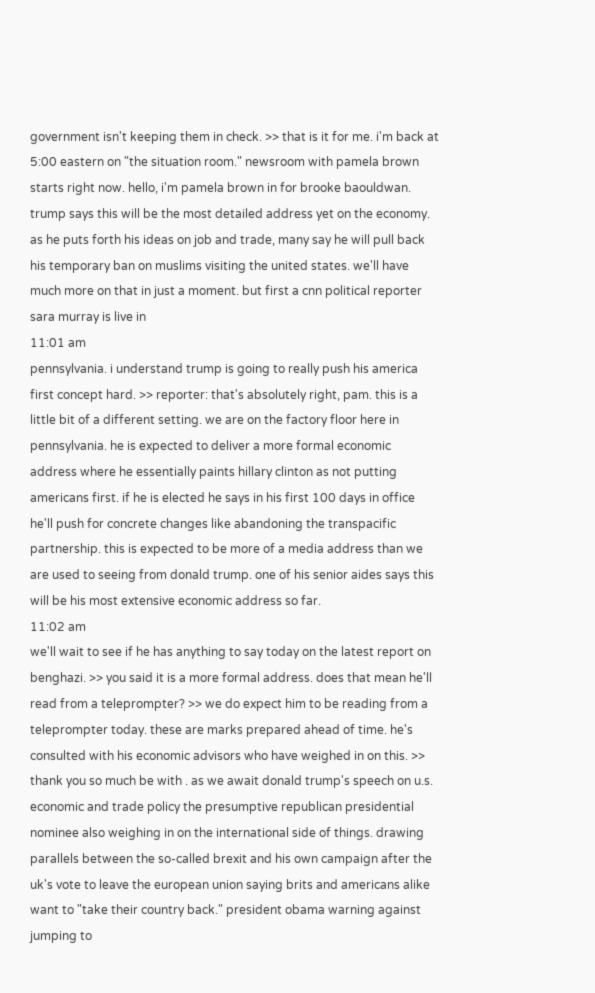government isn't keeping them in check. >> that is it for me. i'm back at 5:00 eastern on "the situation room." newsroom with pamela brown starts right now. hello, i'm pamela brown in for brooke baouldwan. trump says this will be the most detailed address yet on the economy. as he puts forth his ideas on job and trade, many say he will pull back his temporary ban on muslims visiting the united states. we'll have much more on that in just a moment. but first a cnn political reporter sara murray is live in
11:01 am
pennsylvania. i understand trump is going to really push his america first concept hard. >> reporter: that's absolutely right, pam. this is a little bit of a different setting. we are on the factory floor here in pennsylvania. he is expected to deliver a more formal economic address where he essentially paints hillary clinton as not putting americans first. if he is elected he says in his first 100 days in office he'll push for concrete changes like abandoning the transpacific partnership. this is expected to be more of a media address than we are used to seeing from donald trump. one of his senior aides says this will be his most extensive economic address so far.
11:02 am
we'll wait to see if he has anything to say today on the latest report on benghazi. >> you said it is a more formal address. does that mean he'll read from a teleprompter? >> we do expect him to be reading from a teleprompter today. these are marks prepared ahead of time. he's consulted with his economic advisors who have weighed in on this. >> thank you so much be with . as we await donald trump's speech on u.s. economic and trade policy the presumptive republican presidential nominee also weighing in on the international side of things. drawing parallels between the so-called brexit and his own campaign after the uk's vote to leave the european union saying brits and americans alike want to "take their country back." president obama warning against jumping to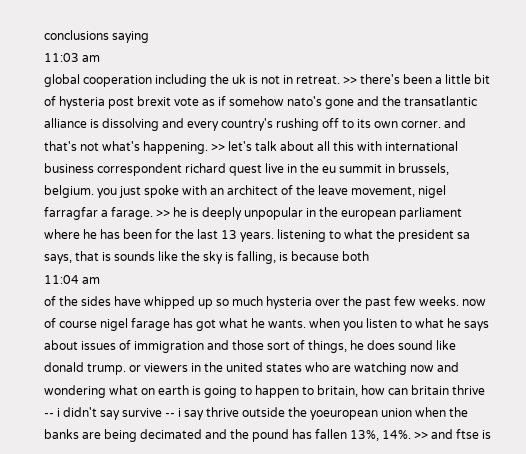conclusions saying
11:03 am
global cooperation including the uk is not in retreat. >> there's been a little bit of hysteria post brexit vote as if somehow nato's gone and the transatlantic alliance is dissolving and every country's rushing off to its own corner. and that's not what's happening. >> let's talk about all this with international business correspondent richard quest live in the eu summit in brussels, belgium. you just spoke with an architect of the leave movement, nigel farragfar a farage. >> he is deeply unpopular in the european parliament where he has been for the last 13 years. listening to what the president sa says, that is sounds like the sky is falling, is because both
11:04 am
of the sides have whipped up so much hysteria over the past few weeks. now of course nigel farage has got what he wants. when you listen to what he says about issues of immigration and those sort of things, he does sound like donald trump. or viewers in the united states who are watching now and wondering what on earth is going to happen to britain, how can britain thrive -- i didn't say survive -- i say thrive outside the yoeuropean union when the banks are being decimated and the pound has fallen 13%, 14%. >> and ftse is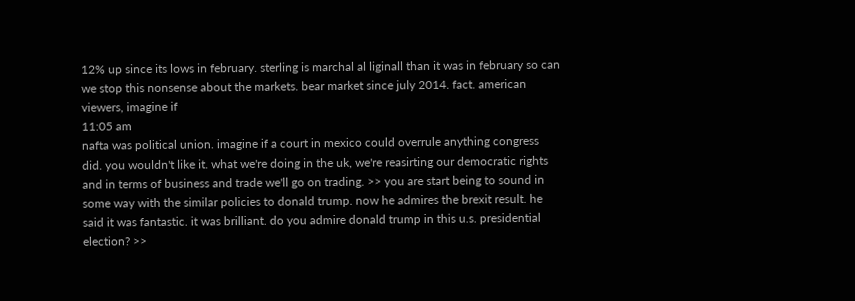12% up since its lows in february. sterling is marchal al liginall than it was in february so can we stop this nonsense about the markets. bear market since july 2014. fact. american viewers, imagine if
11:05 am
nafta was political union. imagine if a court in mexico could overrule anything congress did. you wouldn't like it. what we're doing in the uk, we're reasirting our democratic rights and in terms of business and trade we'll go on trading. >> you are start being to sound in some way with the similar policies to donald trump. now he admires the brexit result. he said it was fantastic. it was brilliant. do you admire donald trump in this u.s. presidential election? >>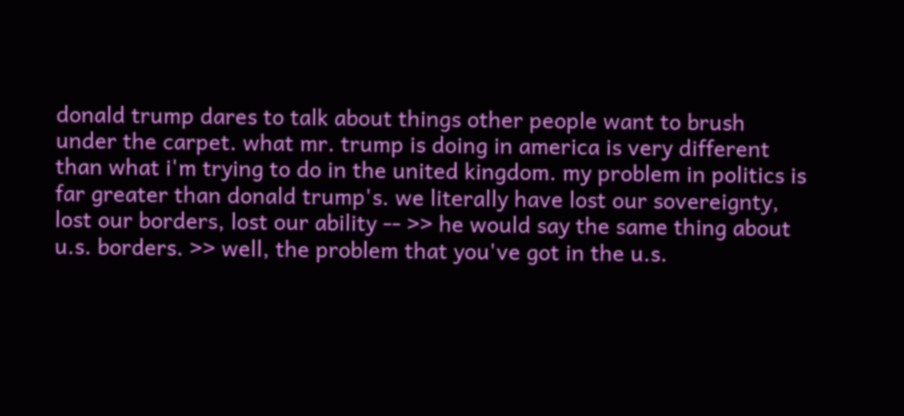donald trump dares to talk about things other people want to brush under the carpet. what mr. trump is doing in america is very different than what i'm trying to do in the united kingdom. my problem in politics is far greater than donald trump's. we literally have lost our sovereignty, lost our borders, lost our ability -- >> he would say the same thing about u.s. borders. >> well, the problem that you've got in the u.s.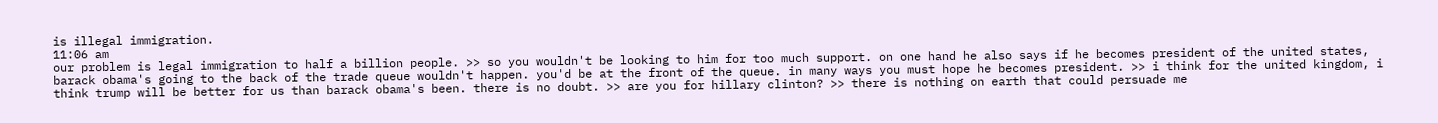is illegal immigration.
11:06 am
our problem is legal immigration to half a billion people. >> so you wouldn't be looking to him for too much support. on one hand he also says if he becomes president of the united states, barack obama's going to the back of the trade queue wouldn't happen. you'd be at the front of the queue. in many ways you must hope he becomes president. >> i think for the united kingdom, i think trump will be better for us than barack obama's been. there is no doubt. >> are you for hillary clinton? >> there is nothing on earth that could persuade me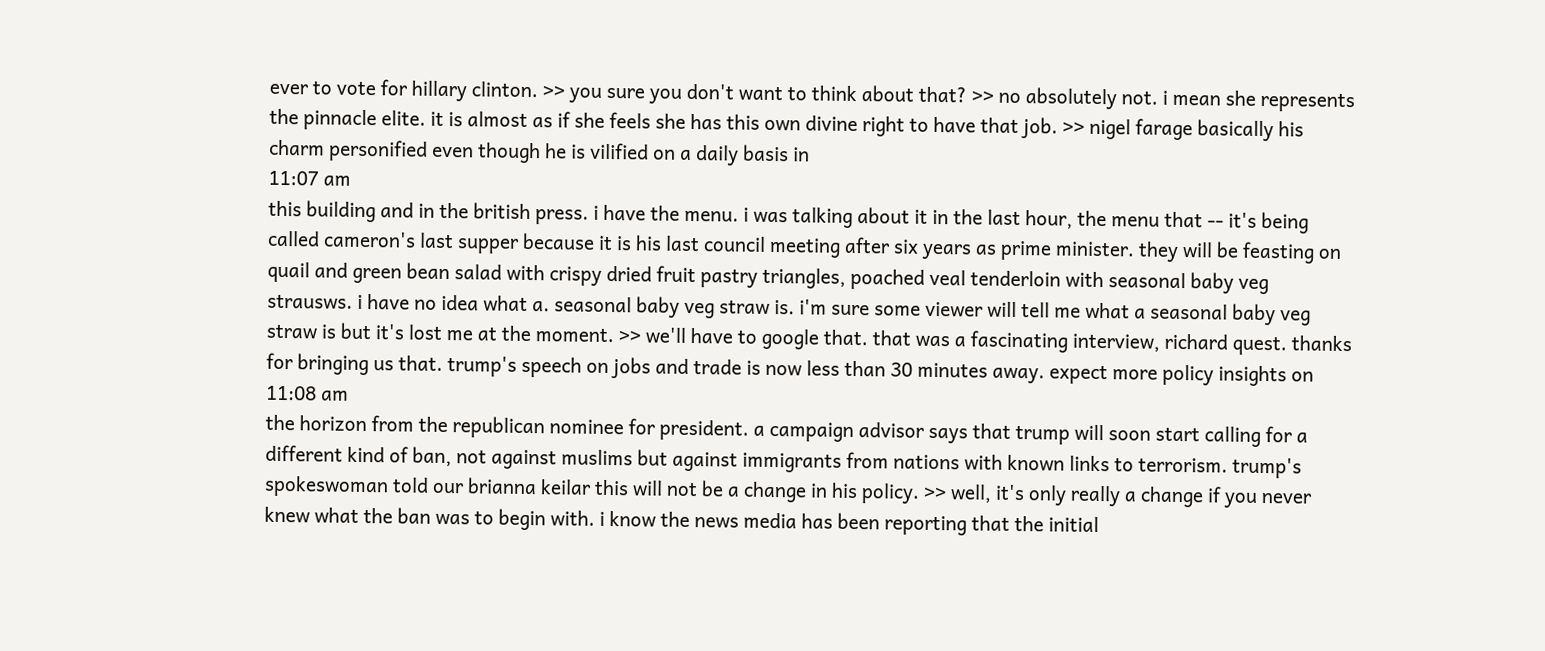ever to vote for hillary clinton. >> you sure you don't want to think about that? >> no absolutely not. i mean she represents the pinnacle elite. it is almost as if she feels she has this own divine right to have that job. >> nigel farage basically his charm personified even though he is vilified on a daily basis in
11:07 am
this building and in the british press. i have the menu. i was talking about it in the last hour, the menu that -- it's being called cameron's last supper because it is his last council meeting after six years as prime minister. they will be feasting on quail and green bean salad with crispy dried fruit pastry triangles, poached veal tenderloin with seasonal baby veg strausws. i have no idea what a. seasonal baby veg straw is. i'm sure some viewer will tell me what a seasonal baby veg straw is but it's lost me at the moment. >> we'll have to google that. that was a fascinating interview, richard quest. thanks for bringing us that. trump's speech on jobs and trade is now less than 30 minutes away. expect more policy insights on
11:08 am
the horizon from the republican nominee for president. a campaign advisor says that trump will soon start calling for a different kind of ban, not against muslims but against immigrants from nations with known links to terrorism. trump's spokeswoman told our brianna keilar this will not be a change in his policy. >> well, it's only really a change if you never knew what the ban was to begin with. i know the news media has been reporting that the initial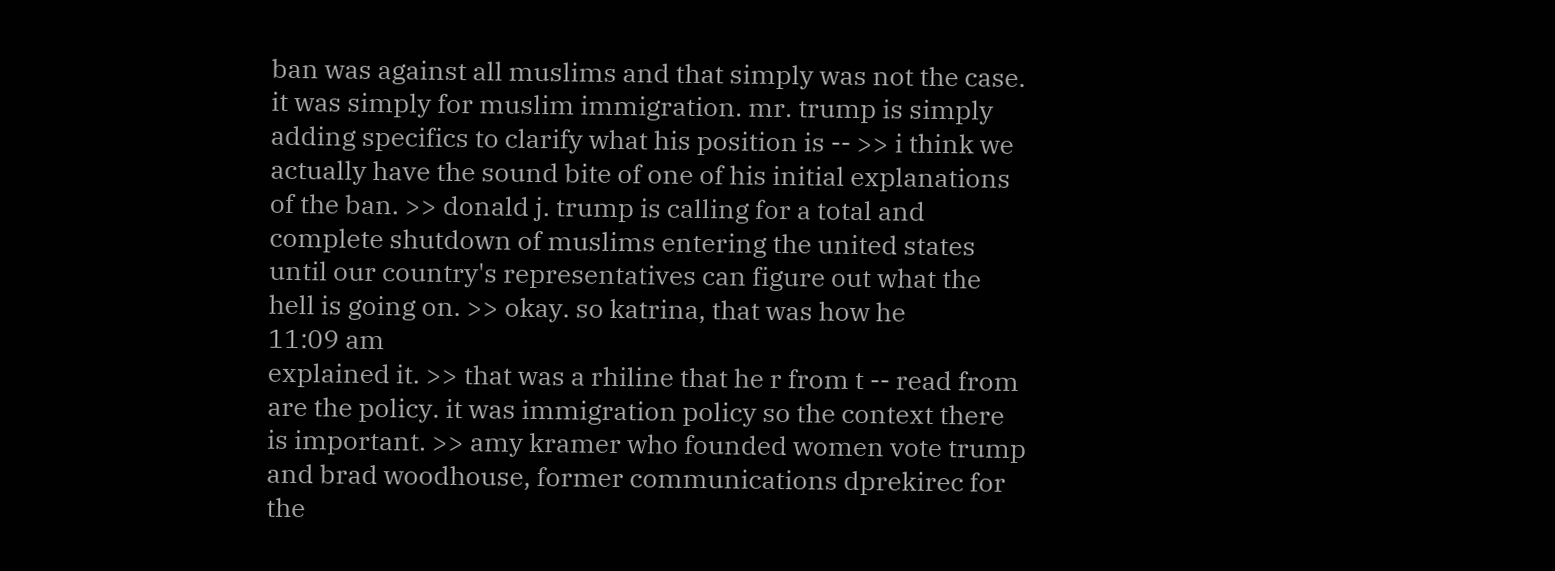ban was against all muslims and that simply was not the case. it was simply for muslim immigration. mr. trump is simply adding specifics to clarify what his position is -- >> i think we actually have the sound bite of one of his initial explanations of the ban. >> donald j. trump is calling for a total and complete shutdown of muslims entering the united states until our country's representatives can figure out what the hell is going on. >> okay. so katrina, that was how he
11:09 am
explained it. >> that was a rhiline that he r from t -- read from are the policy. it was immigration policy so the context there is important. >> amy kramer who founded women vote trump and brad woodhouse, former communications dprekirec for the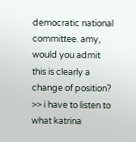democratic national committee. amy, would you admit this is clearly a change of position? >> i have to listen to what katrina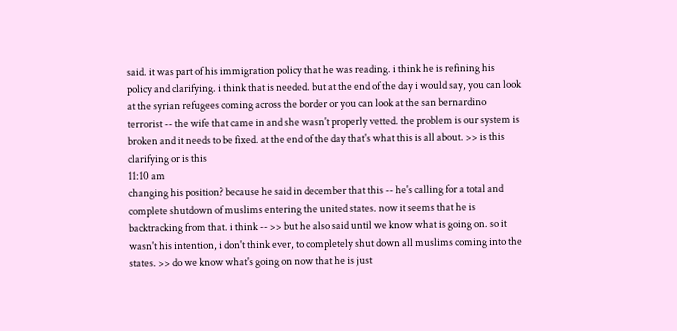said. it was part of his immigration policy that he was reading. i think he is refining his policy and clarifying. i think that is needed. but at the end of the day i would say, you can look at the syrian refugees coming across the border or you can look at the san bernardino terrorist -- the wife that came in and she wasn't properly vetted. the problem is our system is broken and it needs to be fixed. at the end of the day that's what this is all about. >> is this clarifying or is this
11:10 am
changing his position? because he said in december that this -- he's calling for a total and complete shutdown of muslims entering the united states. now it seems that he is backtracking from that. i think -- >> but he also said until we know what is going on. so it wasn't his intention, i don't think ever, to completely shut down all muslims coming into the states. >> do we know what's going on now that he is just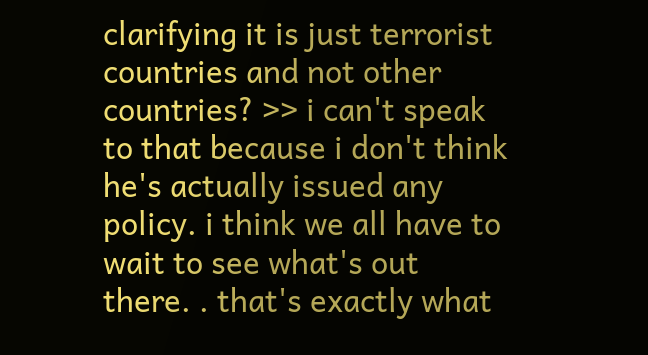clarifying it is just terrorist countries and not other countries? >> i can't speak to that because i don't think he's actually issued any policy. i think we all have to wait to see what's out there. . that's exactly what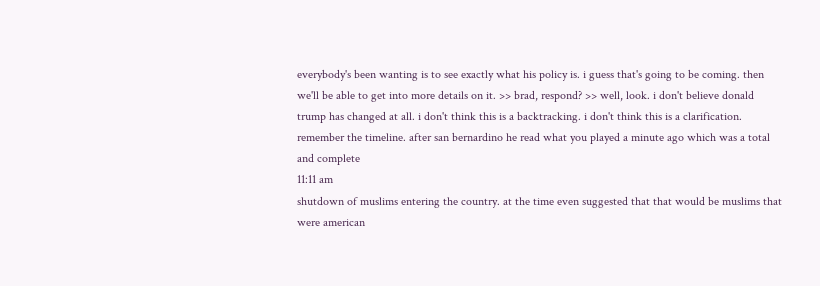everybody's been wanting is to see exactly what his policy is. i guess that's going to be coming. then we'll be able to get into more details on it. >> brad, respond? >> well, look. i don't believe donald trump has changed at all. i don't think this is a backtracking. i don't think this is a clarification. remember the timeline. after san bernardino he read what you played a minute ago which was a total and complete
11:11 am
shutdown of muslims entering the country. at the time even suggested that that would be muslims that were american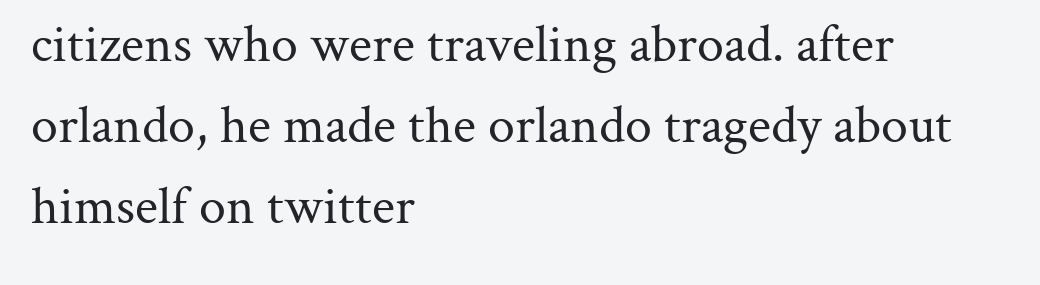citizens who were traveling abroad. after orlando, he made the orlando tragedy about himself on twitter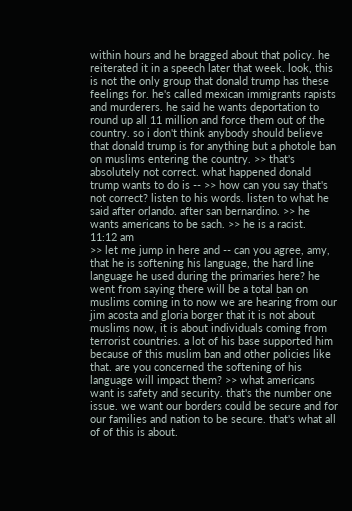within hours and he bragged about that policy. he reiterated it in a speech later that week. look, this is not the only group that donald trump has these feelings for. he's called mexican immigrants rapists and murderers. he said he wants deportation to round up all 11 million and force them out of the country. so i don't think anybody should believe that donald trump is for anything but a photole ban on muslims entering the country. >> that's absolutely not correct. what happened donald trump wants to do is -- >> how can you say that's not correct? listen to his words. listen to what he said after orlando. after san bernardino. >> he wants americans to be sach. >> he is a racist.
11:12 am
>> let me jump in here and -- can you agree, amy, that he is softening his language, the hard line language he used during the primaries here? he went from saying there will be a total ban on muslims coming in to now we are hearing from our jim acosta and gloria borger that it is not about muslims now, it is about individuals coming from terrorist countries. a lot of his base supported him because of this muslim ban and other policies like that. are you concerned the softening of his language will impact them? >> what americans want is safety and security. that's the number one issue. we want our borders could be secure and for our families and nation to be secure. that's what all of of this is about.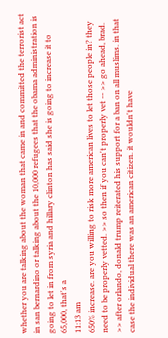whether you are talking about the woman that came in and committed the terrorist act in san bernardino or talking about the 10,000 refugees that the obama administration is going to let in from syria and hillary clinton has said she is going to increase it to 65,000, that's a
11:13 am
650% increase. are you willing to risk more american lives to let those people in? they need to be properly vetted. >> so then if you can't properly vet -- >> go ahead, brad. >> after orlando, donald trump reiterated his support for a ban on all muslims. in that case the individual there was an american citizen. it wouldn't have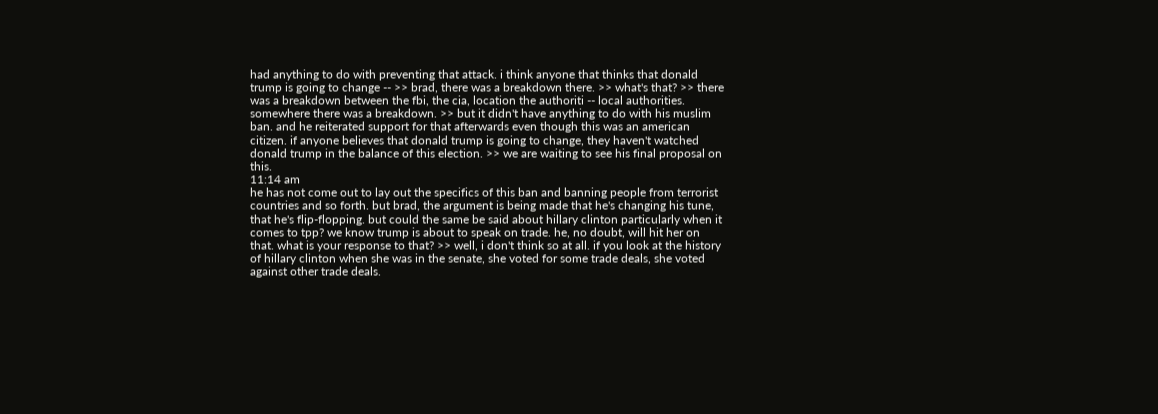had anything to do with preventing that attack. i think anyone that thinks that donald trump is going to change -- >> brad, there was a breakdown there. >> what's that? >> there was a breakdown between the fbi, the cia, location the authoriti -- local authorities. somewhere there was a breakdown. >> but it didn't have anything to do with his muslim ban. and he reiterated support for that afterwards even though this was an american citizen. if anyone believes that donald trump is going to change, they haven't watched donald trump in the balance of this election. >> we are waiting to see his final proposal on this.
11:14 am
he has not come out to lay out the specifics of this ban and banning people from terrorist countries and so forth. but brad, the argument is being made that he's changing his tune, that he's flip-flopping. but could the same be said about hillary clinton particularly when it comes to tpp? we know trump is about to speak on trade. he, no doubt, will hit her on that. what is your response to that? >> well, i don't think so at all. if you look at the history of hillary clinton when she was in the senate, she voted for some trade deals, she voted against other trade deals.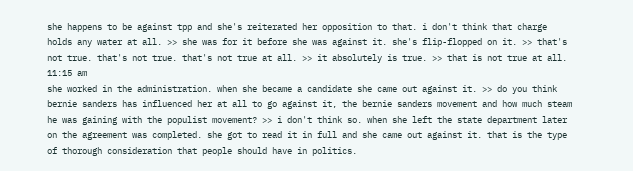she happens to be against tpp and she's reiterated her opposition to that. i don't think that charge holds any water at all. >> she was for it before she was against it. she's flip-flopped on it. >> that's not true. that's not true. that's not true at all. >> it absolutely is true. >> that is not true at all.
11:15 am
she worked in the administration. when she became a candidate she came out against it. >> do you think bernie sanders has influenced her at all to go against it, the bernie sanders movement and how much steam he was gaining with the populist movement? >> i don't think so. when she left the state department later on the agreement was completed. she got to read it in full and she came out against it. that is the type of thorough consideration that people should have in politics.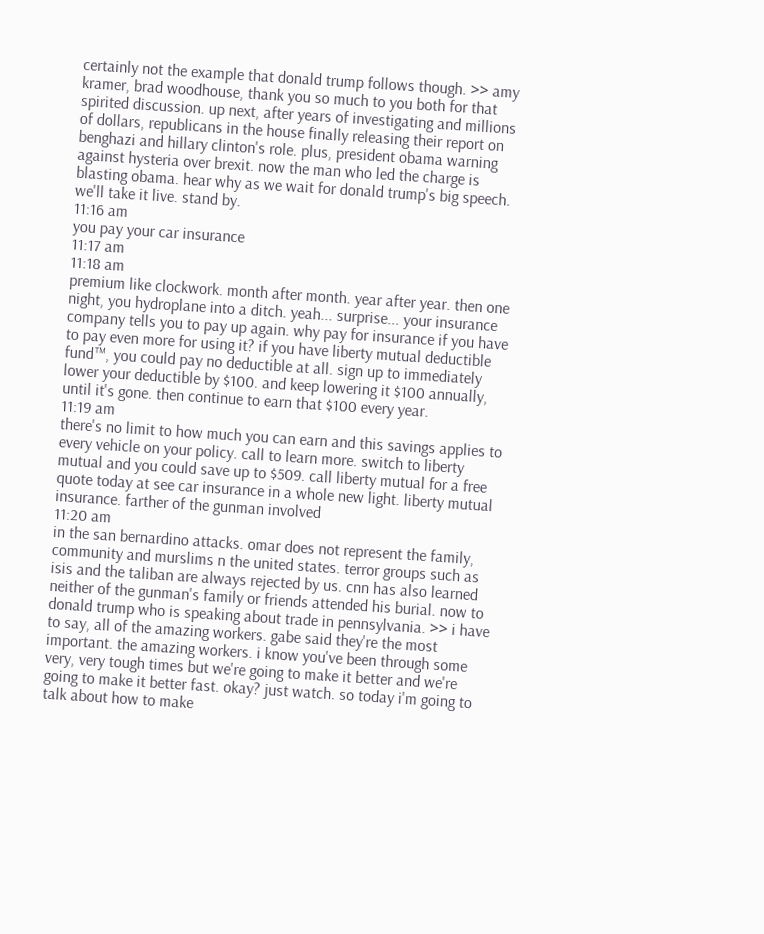certainly not the example that donald trump follows though. >> amy kramer, brad woodhouse, thank you so much to you both for that spirited discussion. up next, after years of investigating and millions of dollars, republicans in the house finally releasing their report on benghazi and hillary clinton's role. plus, president obama warning against hysteria over brexit. now the man who led the charge is blasting obama. hear why as we wait for donald trump's big speech. we'll take it live. stand by.
11:16 am
you pay your car insurance
11:17 am
11:18 am
premium like clockwork. month after month. year after year. then one night, you hydroplane into a ditch. yeah... surprise... your insurance company tells you to pay up again. why pay for insurance if you have to pay even more for using it? if you have liberty mutual deductible fund™, you could pay no deductible at all. sign up to immediately lower your deductible by $100. and keep lowering it $100 annually, until it's gone. then continue to earn that $100 every year.
11:19 am
there's no limit to how much you can earn and this savings applies to every vehicle on your policy. call to learn more. switch to liberty mutual and you could save up to $509. call liberty mutual for a free quote today at see car insurance in a whole new light. liberty mutual insurance. farther of the gunman involved
11:20 am
in the san bernardino attacks. omar does not represent the family, community and murslims n the united states. terror groups such as isis and the taliban are always rejected by us. cnn has also learned neither of the gunman's family or friends attended his burial. now to donald trump who is speaking about trade in pennsylvania. >> i have to say, all of the amazing workers. gabe said they're the most important. the amazing workers. i know you've been through some very, very tough times but we're going to make it better and we're going to make it better fast. okay? just watch. so today i'm going to talk about how to make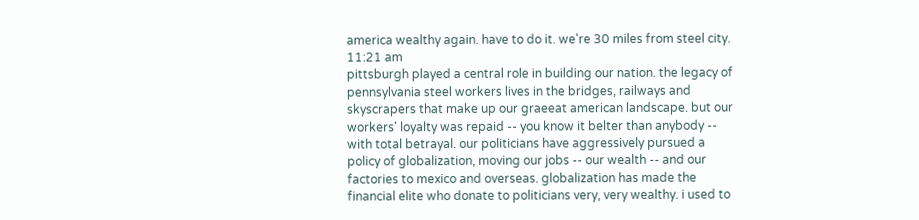america wealthy again. have to do it. we're 30 miles from steel city.
11:21 am
pittsburgh played a central role in building our nation. the legacy of pennsylvania steel workers lives in the bridges, railways and skyscrapers that make up our graeeat american landscape. but our workers' loyalty was repaid -- you know it belter than anybody -- with total betrayal. our politicians have aggressively pursued a policy of globalization, moving our jobs -- our wealth -- and our factories to mexico and overseas. globalization has made the financial elite who donate to politicians very, very wealthy. i used to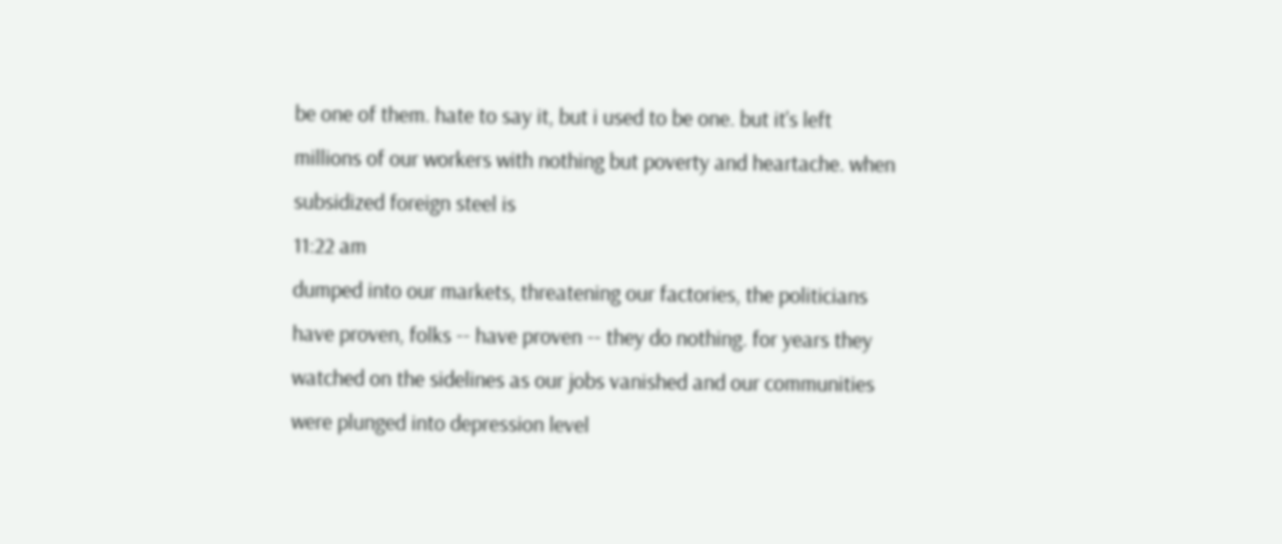be one of them. hate to say it, but i used to be one. but it's left millions of our workers with nothing but poverty and heartache. when subsidized foreign steel is
11:22 am
dumped into our markets, threatening our factories, the politicians have proven, folks -- have proven -- they do nothing. for years they watched on the sidelines as our jobs vanished and our communities were plunged into depression level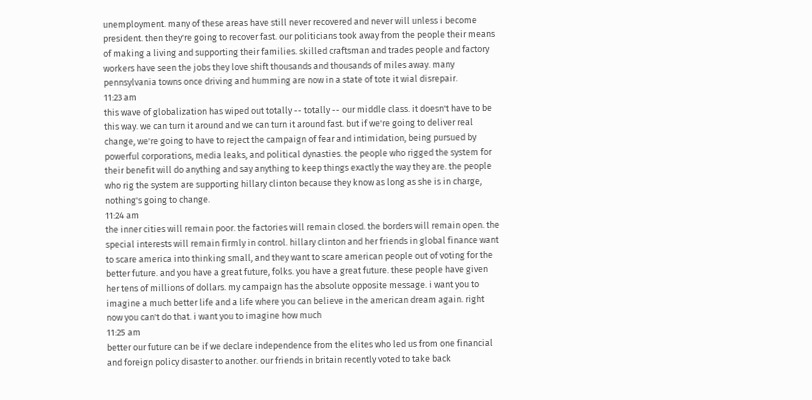unemployment. many of these areas have still never recovered and never will unless i become president. then they're going to recover fast. our politicians took away from the people their means of making a living and supporting their families. skilled craftsman and trades people and factory workers have seen the jobs they love shift thousands and thousands of miles away. many pennsylvania towns once driving and humming are now in a state of tote it wial disrepair.
11:23 am
this wave of globalization has wiped out totally -- totally -- our middle class. it doesn't have to be this way. we can turn it around and we can turn it around fast. but if we're going to deliver real change, we're going to have to reject the campaign of fear and intimidation, being pursued by powerful corporations, media leaks, and political dynasties. the people who rigged the system for their benefit will do anything and say anything to keep things exactly the way they are. the people who rig the system are supporting hillary clinton because they know as long as she is in charge, nothing's going to change.
11:24 am
the inner cities will remain poor. the factories will remain closed. the borders will remain open. the special interests will remain firmly in control. hillary clinton and her friends in global finance want to scare america into thinking small, and they want to scare american people out of voting for the better future. and you have a great future, folks. you have a great future. these people have given her tens of millions of dollars. my campaign has the absolute opposite message. i want you to imagine a much better life and a life where you can believe in the american dream again. right now you can't do that. i want you to imagine how much
11:25 am
better our future can be if we declare independence from the elites who led us from one financial and foreign policy disaster to another. our friends in britain recently voted to take back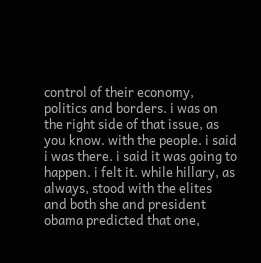control of their economy, politics and borders. i was on the right side of that issue, as you know. with the people. i said i was there. i said it was going to happen. i felt it. while hillary, as always, stood with the elites and both she and president obama predicted that one,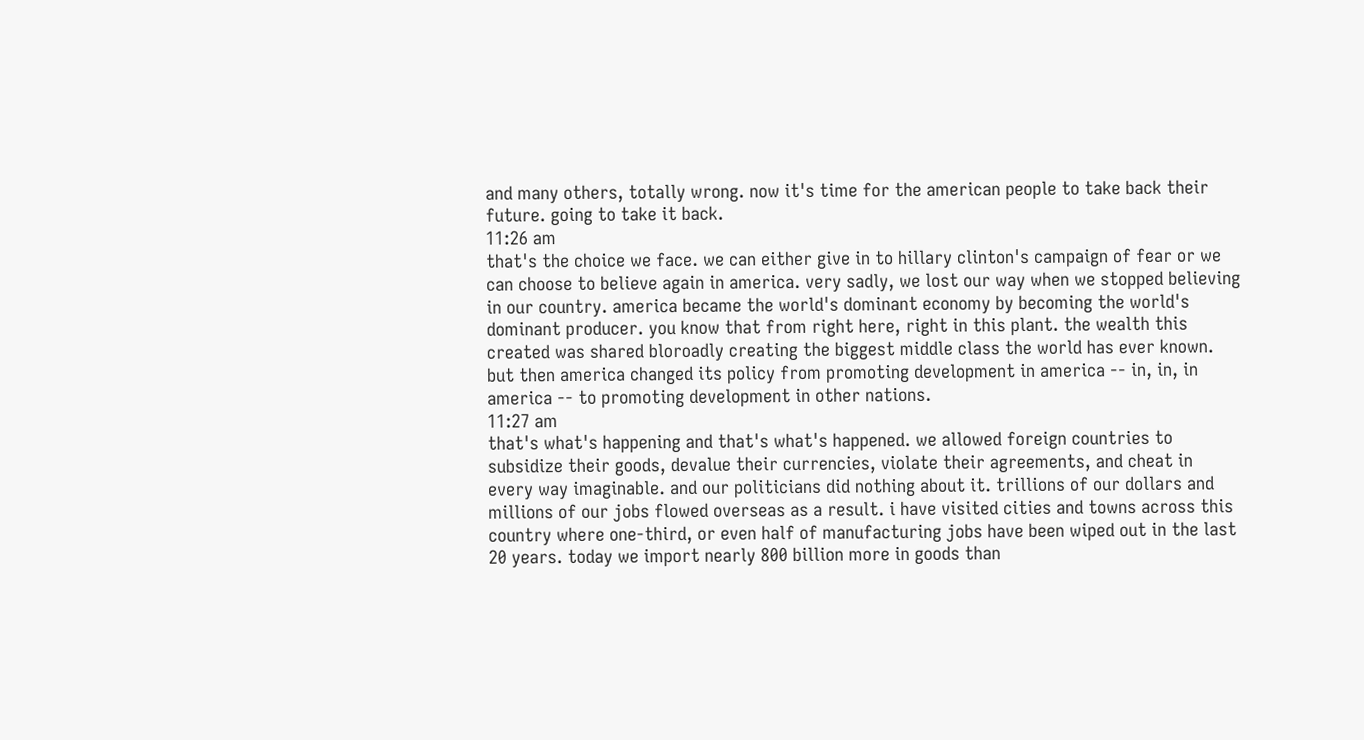and many others, totally wrong. now it's time for the american people to take back their future. going to take it back.
11:26 am
that's the choice we face. we can either give in to hillary clinton's campaign of fear or we can choose to believe again in america. very sadly, we lost our way when we stopped believing in our country. america became the world's dominant economy by becoming the world's dominant producer. you know that from right here, right in this plant. the wealth this created was shared bloroadly creating the biggest middle class the world has ever known. but then america changed its policy from promoting development in america -- in, in, in america -- to promoting development in other nations.
11:27 am
that's what's happening and that's what's happened. we allowed foreign countries to subsidize their goods, devalue their currencies, violate their agreements, and cheat in every way imaginable. and our politicians did nothing about it. trillions of our dollars and millions of our jobs flowed overseas as a result. i have visited cities and towns across this country where one-third, or even half of manufacturing jobs have been wiped out in the last 20 years. today we import nearly 800 billion more in goods than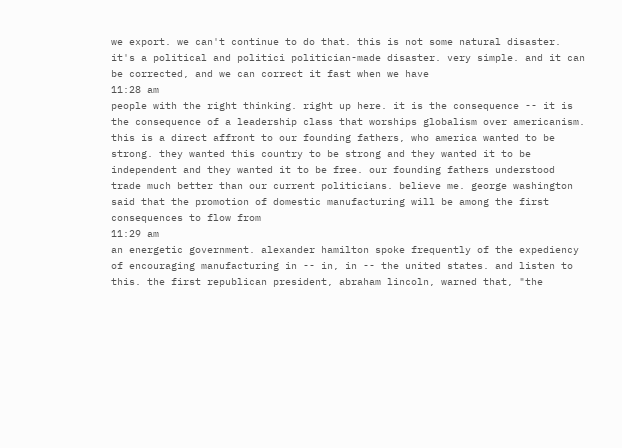we export. we can't continue to do that. this is not some natural disaster. it's a political and politici politician-made disaster. very simple. and it can be corrected, and we can correct it fast when we have
11:28 am
people with the right thinking. right up here. it is the consequence -- it is the consequence of a leadership class that worships globalism over americanism. this is a direct affront to our founding fathers, who america wanted to be strong. they wanted this country to be strong and they wanted it to be independent and they wanted it to be free. our founding fathers understood trade much better than our current politicians. believe me. george washington said that the promotion of domestic manufacturing will be among the first consequences to flow from
11:29 am
an energetic government. alexander hamilton spoke frequently of the expediency of encouraging manufacturing in -- in, in -- the united states. and listen to this. the first republican president, abraham lincoln, warned that, "the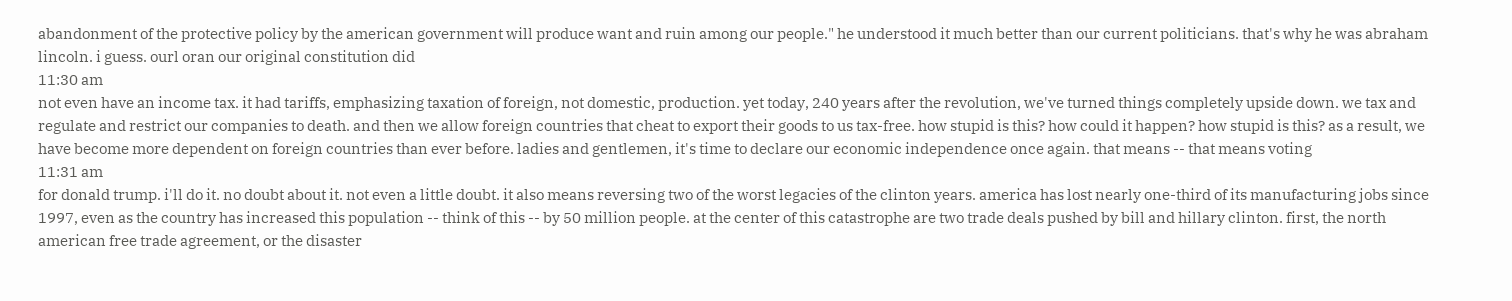abandonment of the protective policy by the american government will produce want and ruin among our people." he understood it much better than our current politicians. that's why he was abraham lincoln. i guess. ourl oran our original constitution did
11:30 am
not even have an income tax. it had tariffs, emphasizing taxation of foreign, not domestic, production. yet today, 240 years after the revolution, we've turned things completely upside down. we tax and regulate and restrict our companies to death. and then we allow foreign countries that cheat to export their goods to us tax-free. how stupid is this? how could it happen? how stupid is this? as a result, we have become more dependent on foreign countries than ever before. ladies and gentlemen, it's time to declare our economic independence once again. that means -- that means voting
11:31 am
for donald trump. i'll do it. no doubt about it. not even a little doubt. it also means reversing two of the worst legacies of the clinton years. america has lost nearly one-third of its manufacturing jobs since 1997, even as the country has increased this population -- think of this -- by 50 million people. at the center of this catastrophe are two trade deals pushed by bill and hillary clinton. first, the north american free trade agreement, or the disaster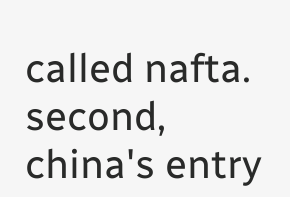called nafta. second, china's entry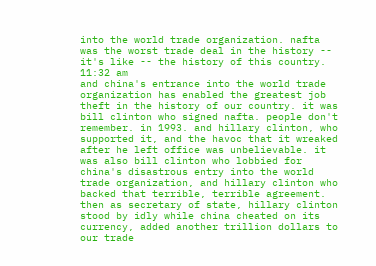into the world trade organization. nafta was the worst trade deal in the history -- it's like -- the history of this country.
11:32 am
and china's entrance into the world trade organization has enabled the greatest job theft in the history of our country. it was bill clinton who signed nafta. people don't remember. in 1993. and hillary clinton, who supported it, and the havoc that it wreaked after he left office was unbelievable. it was also bill clinton who lobbied for china's disastrous entry into the world trade organization, and hillary clinton who backed that terrible, terrible agreement. then as secretary of state, hillary clinton stood by idly while china cheated on its currency, added another trillion dollars to our trade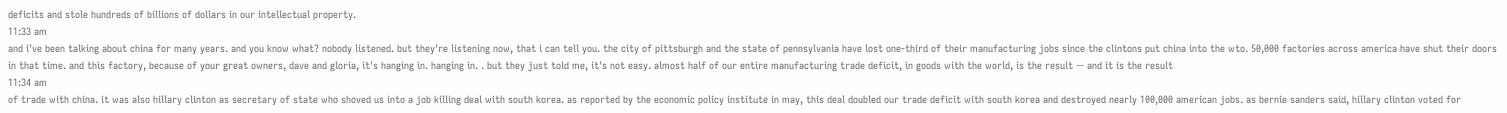deficits and stole hundreds of billions of dollars in our intellectual property.
11:33 am
and i've been talking about china for many years. and you know what? nobody listened. but they're listening now, that i can tell you. the city of pittsburgh and the state of pennsylvania have lost one-third of their manufacturing jobs since the clintons put china into the wto. 50,000 factories across america have shut their doors in that time. and this factory, because of your great owners, dave and gloria, it's hanging in. hanging in. . but they just told me, it's not easy. almost half of our entire manufacturing trade deficit, in goods with the world, is the result -- and it is the result
11:34 am
of trade with china. it was also hillary clinton as secretary of state who shoved us into a job killing deal with south korea. as reported by the economic policy institute in may, this deal doubled our trade deficit with south korea and destroyed nearly 100,000 american jobs. as bernie sanders said, hillary clinton voted for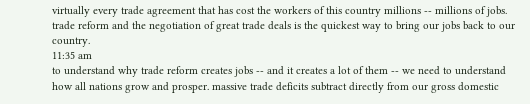virtually every trade agreement that has cost the workers of this country millions -- millions of jobs. trade reform and the negotiation of great trade deals is the quickest way to bring our jobs back to our country.
11:35 am
to understand why trade reform creates jobs -- and it creates a lot of them -- we need to understand how all nations grow and prosper. massive trade deficits subtract directly from our gross domestic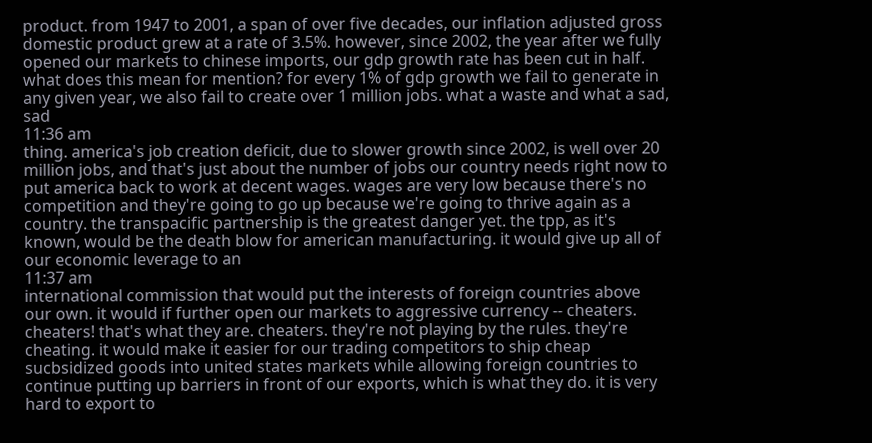product. from 1947 to 2001, a span of over five decades, our inflation adjusted gross domestic product grew at a rate of 3.5%. however, since 2002, the year after we fully opened our markets to chinese imports, our gdp growth rate has been cut in half. what does this mean for mention? for every 1% of gdp growth we fail to generate in any given year, we also fail to create over 1 million jobs. what a waste and what a sad, sad
11:36 am
thing. america's job creation deficit, due to slower growth since 2002, is well over 20 million jobs, and that's just about the number of jobs our country needs right now to put america back to work at decent wages. wages are very low because there's no competition and they're going to go up because we're going to thrive again as a country. the transpacific partnership is the greatest danger yet. the tpp, as it's known, would be the death blow for american manufacturing. it would give up all of our economic leverage to an
11:37 am
international commission that would put the interests of foreign countries above our own. it would if further open our markets to aggressive currency -- cheaters. cheaters! that's what they are. cheaters. they're not playing by the rules. they're cheating. it would make it easier for our trading competitors to ship cheap sucbsidized goods into united states markets while allowing foreign countries to continue putting up barriers in front of our exports, which is what they do. it is very hard to export to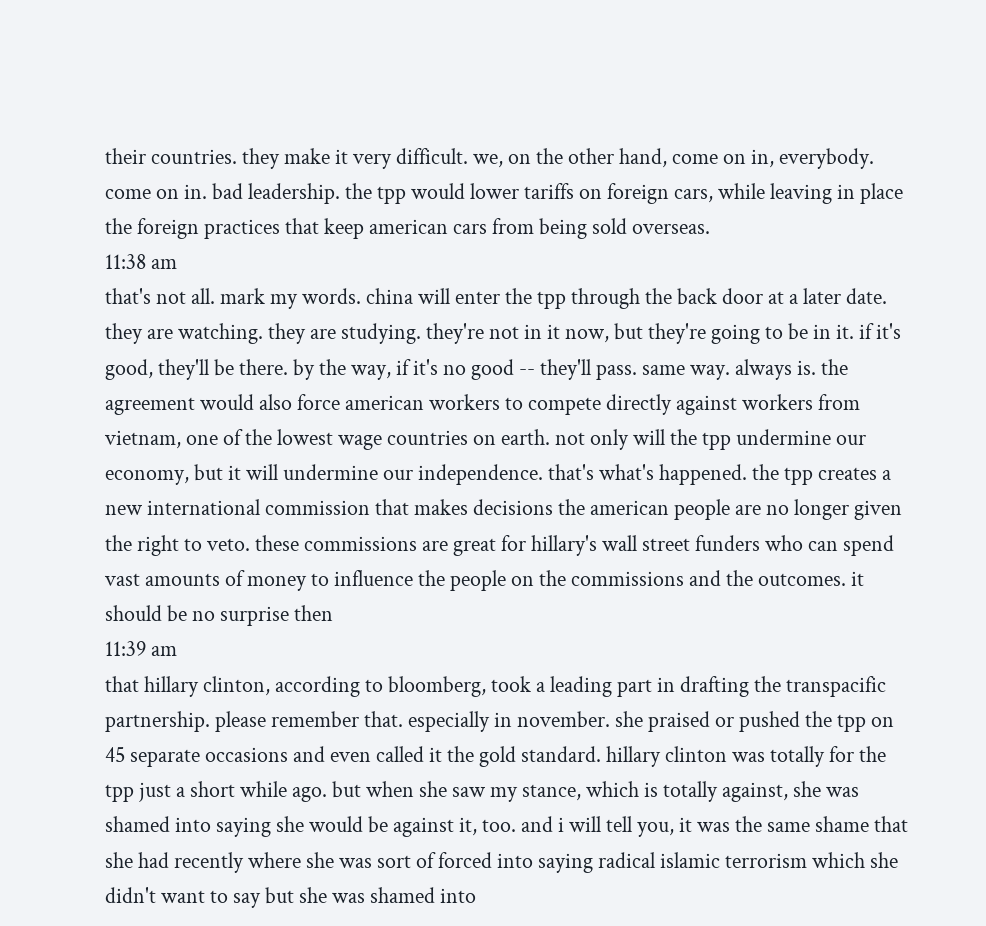their countries. they make it very difficult. we, on the other hand, come on in, everybody. come on in. bad leadership. the tpp would lower tariffs on foreign cars, while leaving in place the foreign practices that keep american cars from being sold overseas.
11:38 am
that's not all. mark my words. china will enter the tpp through the back door at a later date. they are watching. they are studying. they're not in it now, but they're going to be in it. if it's good, they'll be there. by the way, if it's no good -- they'll pass. same way. always is. the agreement would also force american workers to compete directly against workers from vietnam, one of the lowest wage countries on earth. not only will the tpp undermine our economy, but it will undermine our independence. that's what's happened. the tpp creates a new international commission that makes decisions the american people are no longer given the right to veto. these commissions are great for hillary's wall street funders who can spend vast amounts of money to influence the people on the commissions and the outcomes. it should be no surprise then
11:39 am
that hillary clinton, according to bloomberg, took a leading part in drafting the transpacific partnership. please remember that. especially in november. she praised or pushed the tpp on 45 separate occasions and even called it the gold standard. hillary clinton was totally for the tpp just a short while ago. but when she saw my stance, which is totally against, she was shamed into saying she would be against it, too. and i will tell you, it was the same shame that she had recently where she was sort of forced into saying radical islamic terrorism which she didn't want to say but she was shamed into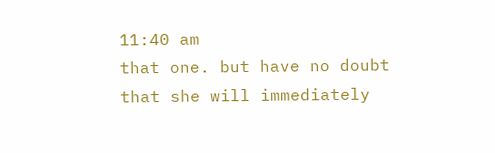11:40 am
that one. but have no doubt that she will immediately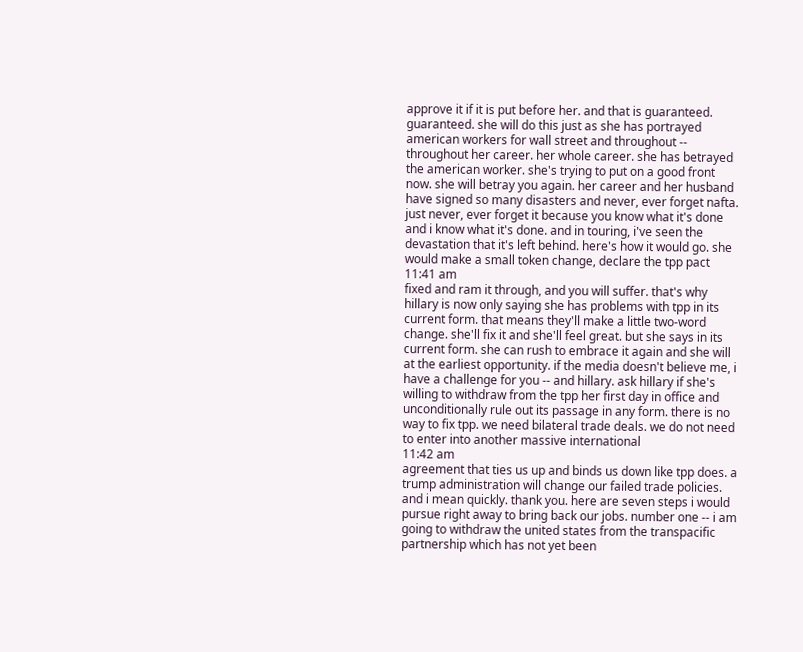approve it if it is put before her. and that is guaranteed. guaranteed. she will do this just as she has portrayed american workers for wall street and throughout -- throughout her career. her whole career. she has betrayed the american worker. she's trying to put on a good front now. she will betray you again. her career and her husband have signed so many disasters and never, ever forget nafta. just never, ever forget it because you know what it's done and i know what it's done. and in touring, i've seen the devastation that it's left behind. here's how it would go. she would make a small token change, declare the tpp pact
11:41 am
fixed and ram it through, and you will suffer. that's why hillary is now only saying she has problems with tpp in its current form. that means they'll make a little two-word change. she'll fix it and she'll feel great. but she says in its current form. she can rush to embrace it again and she will at the earliest opportunity. if the media doesn't believe me, i have a challenge for you -- and hillary. ask hillary if she's willing to withdraw from the tpp her first day in office and unconditionally rule out its passage in any form. there is no way to fix tpp. we need bilateral trade deals. we do not need to enter into another massive international
11:42 am
agreement that ties us up and binds us down like tpp does. a trump administration will change our failed trade policies. and i mean quickly. thank you. here are seven steps i would pursue right away to bring back our jobs. number one -- i am going to withdraw the united states from the transpacific partnership which has not yet been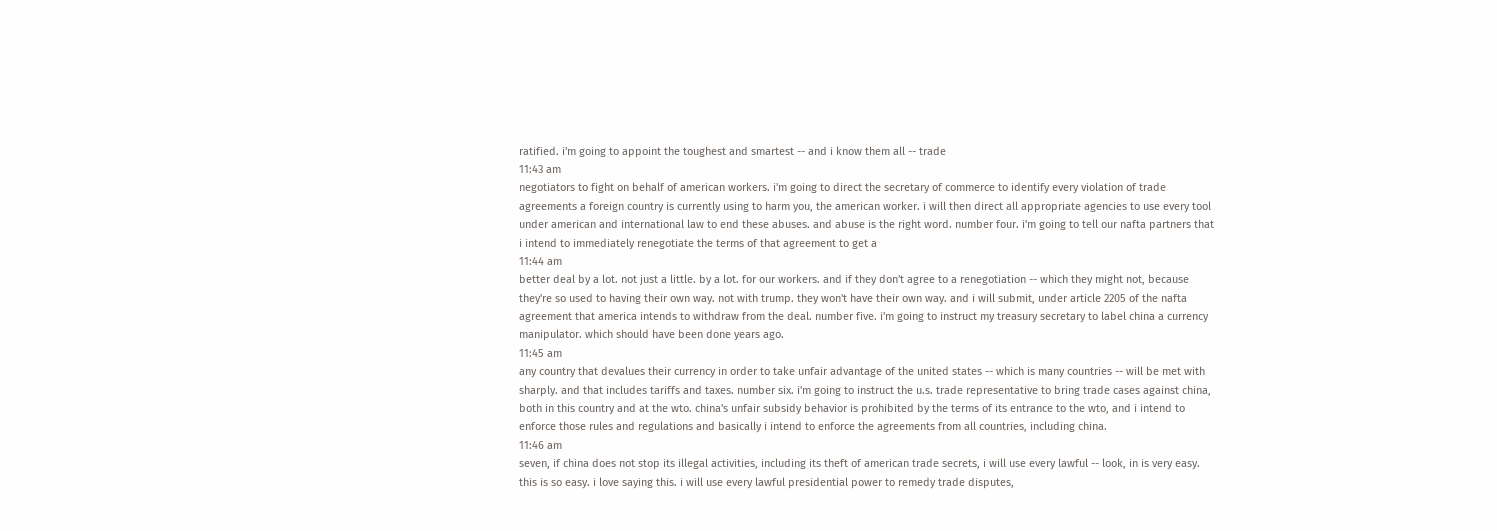ratified. i'm going to appoint the toughest and smartest -- and i know them all -- trade
11:43 am
negotiators to fight on behalf of american workers. i'm going to direct the secretary of commerce to identify every violation of trade agreements a foreign country is currently using to harm you, the american worker. i will then direct all appropriate agencies to use every tool under american and international law to end these abuses. and abuse is the right word. number four. i'm going to tell our nafta partners that i intend to immediately renegotiate the terms of that agreement to get a
11:44 am
better deal by a lot. not just a little. by a lot. for our workers. and if they don't agree to a renegotiation -- which they might not, because they're so used to having their own way. not with trump. they won't have their own way. and i will submit, under article 2205 of the nafta agreement that america intends to withdraw from the deal. number five. i'm going to instruct my treasury secretary to label china a currency manipulator. which should have been done years ago.
11:45 am
any country that devalues their currency in order to take unfair advantage of the united states -- which is many countries -- will be met with sharply. and that includes tariffs and taxes. number six. i'm going to instruct the u.s. trade representative to bring trade cases against china, both in this country and at the wto. china's unfair subsidy behavior is prohibited by the terms of its entrance to the wto, and i intend to enforce those rules and regulations and basically i intend to enforce the agreements from all countries, including china.
11:46 am
seven, if china does not stop its illegal activities, including its theft of american trade secrets, i will use every lawful -- look, in is very easy. this is so easy. i love saying this. i will use every lawful presidential power to remedy trade disputes,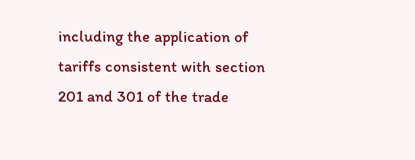including the application of tariffs consistent with section 201 and 301 of the trade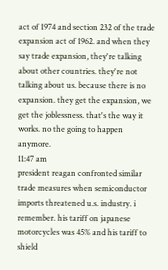act of 1974 and section 232 of the trade expansion act of 1962. and when they say trade expansion, they're talking about other countries. they're not talking about us. because there is no expansion. they get the expansion, we get the joblessness. that's the way it works. no the going to happen anymore.
11:47 am
president reagan confronted similar trade measures when semiconductor imports threatened u.s. industry. i remember. his tariff on japanese motorcycles was 45% and his tariff to shield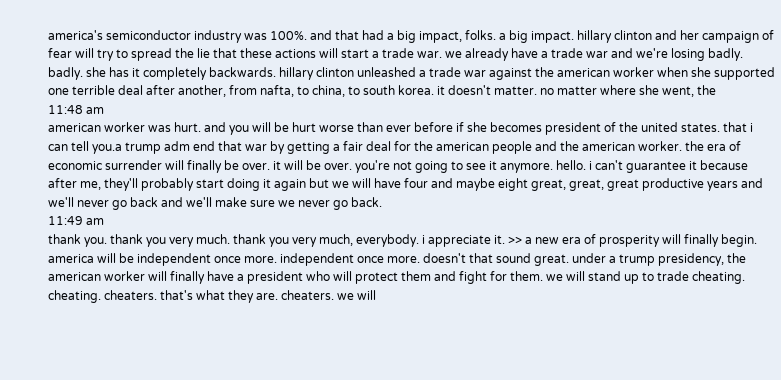america's semiconductor industry was 100%. and that had a big impact, folks. a big impact. hillary clinton and her campaign of fear will try to spread the lie that these actions will start a trade war. we already have a trade war and we're losing badly. badly. she has it completely backwards. hillary clinton unleashed a trade war against the american worker when she supported one terrible deal after another, from nafta, to china, to south korea. it doesn't matter. no matter where she went, the
11:48 am
american worker was hurt. and you will be hurt worse than ever before if she becomes president of the united states. that i can tell you.a trump adm end that war by getting a fair deal for the american people and the american worker. the era of economic surrender will finally be over. it will be over. you're not going to see it anymore. hello. i can't guarantee it because after me, they'll probably start doing it again but we will have four and maybe eight great, great, great productive years and we'll never go back and we'll make sure we never go back.
11:49 am
thank you. thank you very much. thank you very much, everybody. i appreciate it. >> a new era of prosperity will finally begin. america will be independent once more. independent once more. doesn't that sound great. under a trump presidency, the american worker will finally have a president who will protect them and fight for them. we will stand up to trade cheating. cheating. cheaters. that's what they are. cheaters. we will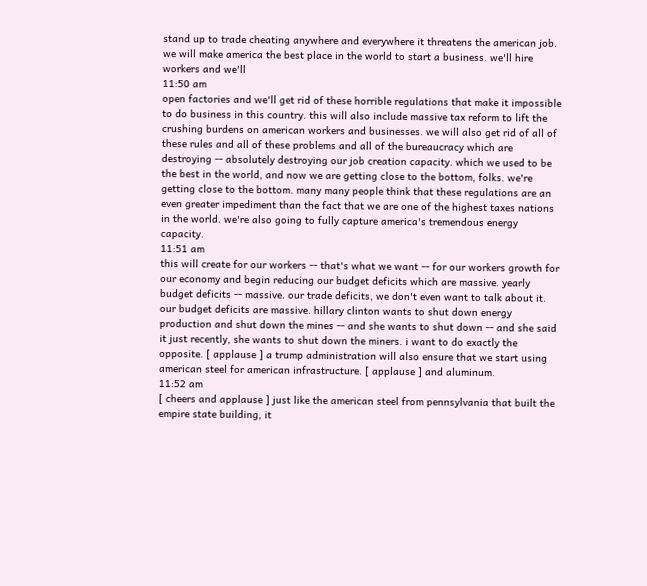stand up to trade cheating anywhere and everywhere it threatens the american job. we will make america the best place in the world to start a business. we'll hire workers and we'll
11:50 am
open factories and we'll get rid of these horrible regulations that make it impossible to do business in this country. this will also include massive tax reform to lift the crushing burdens on american workers and businesses. we will also get rid of all of these rules and all of these problems and all of the bureaucracy which are destroying -- absolutely destroying our job creation capacity. which we used to be the best in the world, and now we are getting close to the bottom, folks. we're getting close to the bottom. many many people think that these regulations are an even greater impediment than the fact that we are one of the highest taxes nations in the world. we're also going to fully capture america's tremendous energy capacity.
11:51 am
this will create for our workers -- that's what we want -- for our workers growth for our economy and begin reducing our budget deficits which are massive. yearly budget deficits -- massive. our trade deficits, we don't even want to talk about it. our budget deficits are massive. hillary clinton wants to shut down energy production and shut down the mines -- and she wants to shut down -- and she said it just recently, she wants to shut down the miners. i want to do exactly the opposite. [ applause ] a trump administration will also ensure that we start using american steel for american infrastructure. [ applause ] and aluminum.
11:52 am
[ cheers and applause ] just like the american steel from pennsylvania that built the empire state building, it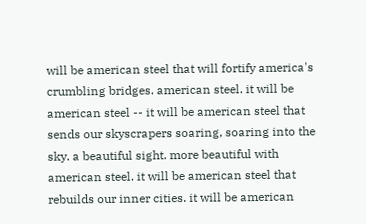will be american steel that will fortify america's crumbling bridges. american steel. it will be american steel -- it will be american steel that sends our skyscrapers soaring, soaring into the sky. a beautiful sight. more beautiful with american steel. it will be american steel that rebuilds our inner cities. it will be american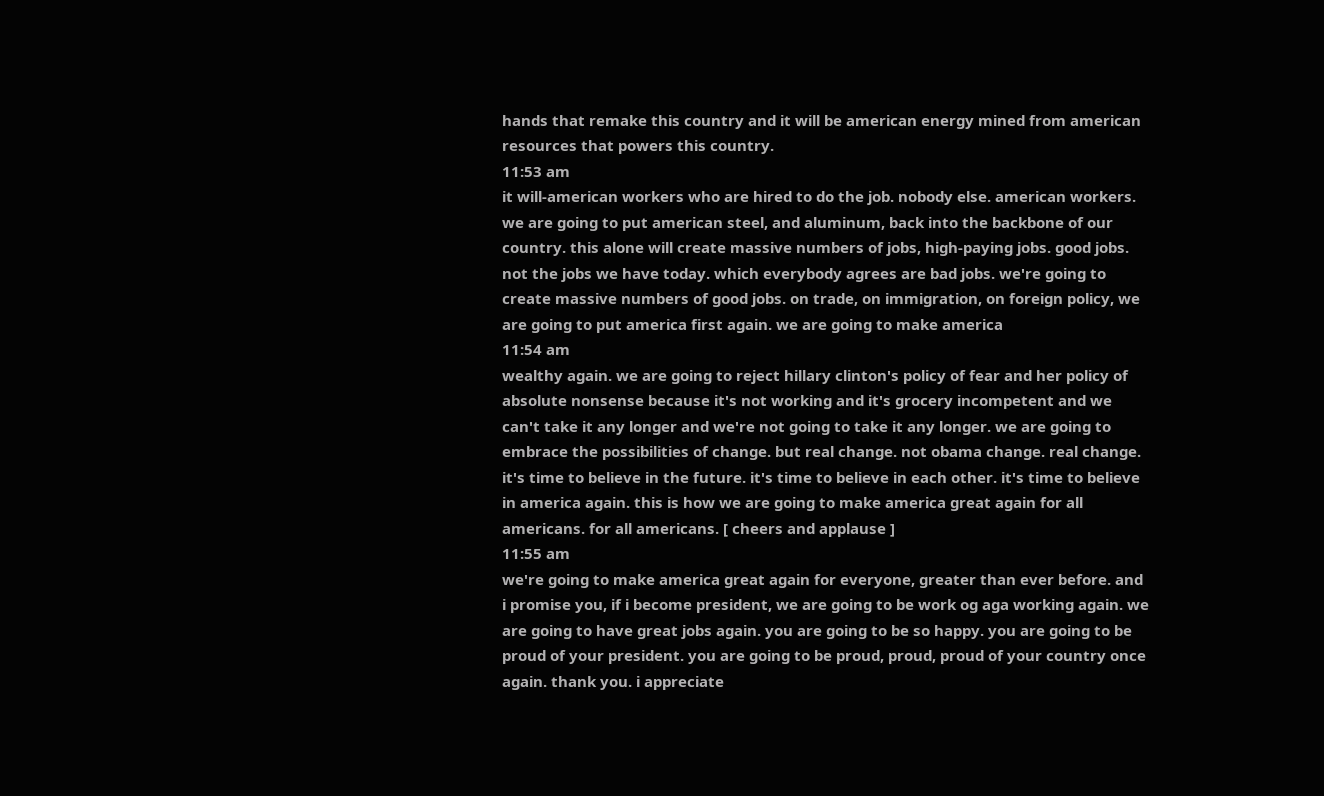hands that remake this country and it will be american energy mined from american resources that powers this country.
11:53 am
it will-american workers who are hired to do the job. nobody else. american workers. we are going to put american steel, and aluminum, back into the backbone of our country. this alone will create massive numbers of jobs, high-paying jobs. good jobs. not the jobs we have today. which everybody agrees are bad jobs. we're going to create massive numbers of good jobs. on trade, on immigration, on foreign policy, we are going to put america first again. we are going to make america
11:54 am
wealthy again. we are going to reject hillary clinton's policy of fear and her policy of absolute nonsense because it's not working and it's grocery incompetent and we can't take it any longer and we're not going to take it any longer. we are going to embrace the possibilities of change. but real change. not obama change. real change. it's time to believe in the future. it's time to believe in each other. it's time to believe in america again. this is how we are going to make america great again for all americans. for all americans. [ cheers and applause ]
11:55 am
we're going to make america great again for everyone, greater than ever before. and i promise you, if i become president, we are going to be work og aga working again. we are going to have great jobs again. you are going to be so happy. you are going to be proud of your president. you are going to be proud, proud, proud of your country once again. thank you. i appreciate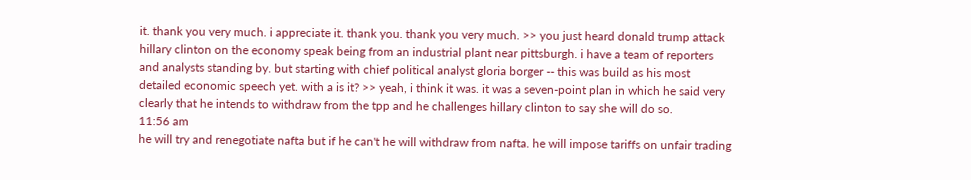it. thank you very much. i appreciate it. thank you. thank you very much. >> you just heard donald trump attack hillary clinton on the economy speak being from an industrial plant near pittsburgh. i have a team of reporters and analysts standing by. but starting with chief political analyst gloria borger -- this was build as his most detailed economic speech yet. with a is it? >> yeah, i think it was. it was a seven-point plan in which he said very clearly that he intends to withdraw from the tpp and he challenges hillary clinton to say she will do so.
11:56 am
he will try and renegotiate nafta but if he can't he will withdraw from nafta. he will impose tariffs on unfair trading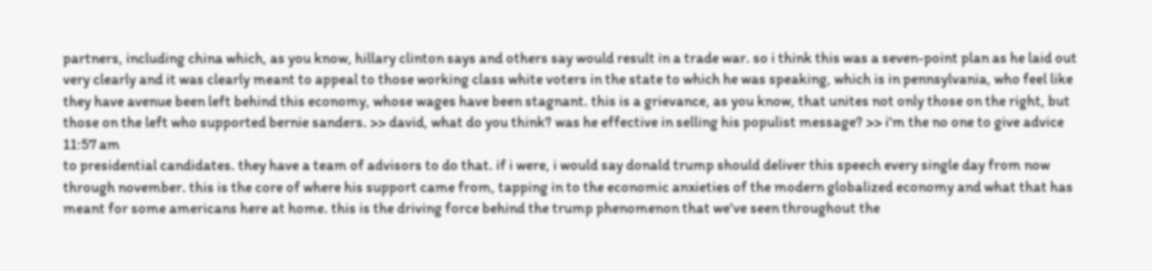partners, including china which, as you know, hillary clinton says and others say would result in a trade war. so i think this was a seven-point plan as he laid out very clearly and it was clearly meant to appeal to those working class white voters in the state to which he was speaking, which is in pennsylvania, who feel like they have avenue been left behind this economy, whose wages have been stagnant. this is a grievance, as you know, that unites not only those on the right, but those on the left who supported bernie sanders. >> david, what do you think? was he effective in selling his populist message? >> i'm the no one to give advice
11:57 am
to presidential candidates. they have a team of advisors to do that. if i were, i would say donald trump should deliver this speech every single day from now through november. this is the core of where his support came from, tapping in to the economic anxieties of the modern globalized economy and what that has meant for some americans here at home. this is the driving force behind the trump phenomenon that we've seen throughout the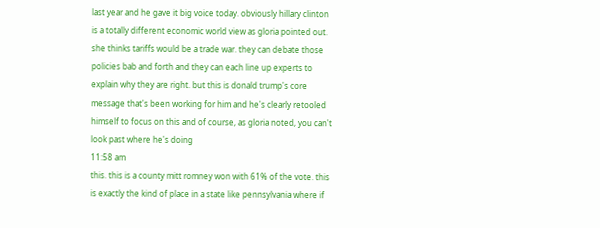last year and he gave it big voice today. obviously hillary clinton is a totally different economic world view as gloria pointed out. she thinks tariffs would be a trade war. they can debate those policies bab and forth and they can each line up experts to explain why they are right. but this is donald trump's core message that's been working for him and he's clearly retooled himself to focus on this and of course, as gloria noted, you can't look past where he's doing
11:58 am
this. this is a county mitt romney won with 61% of the vote. this is exactly the kind of place in a state like pennsylvania where if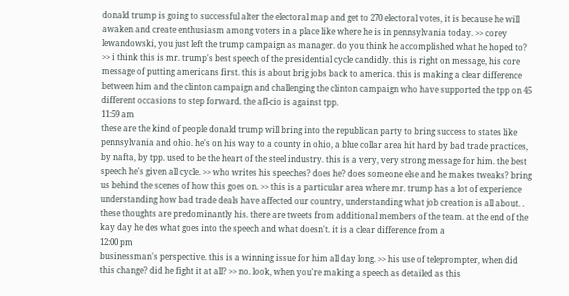donald trump is going to successful alter the electoral map and get to 270 electoral votes, it is because he will awaken and create enthusiasm among voters in a place like where he is in pennsylvania today. >> corey lewandowski, you just left the trump campaign as manager. do you think he accomplished what he hoped to? >> i think this is mr. trump's best speech of the presidential cycle candidly. this is right on message, his core message of putting americans first. this is about brig jobs back to america. this is making a clear difference between him and the clinton campaign and challenging the clinton campaign who have supported the tpp on 45 different occasions to step forward. the afl-cio is against tpp.
11:59 am
these are the kind of people donald trump will bring into the republican party to bring success to states like pennsylvania and ohio. he's on his way to a county in ohio, a blue collar area hit hard by bad trade practices, by nafta, by tpp. used to be the heart of the steel industry. this is a very, very strong message for him. the best speech he's given all cycle. >> who writes his speeches? does he? does someone else and he makes tweaks? bring us behind the scenes of how this goes on. >> this is a particular area where mr. trump has a lot of experience understanding how bad trade deals have affected our country, understanding what job creation is all about. . these thoughts are predominantly his. there are tweets from additional members of the team. at the end of the kay day he des what goes into the speech and what doesn't. it is a clear difference from a
12:00 pm
businessman's perspective. this is a winning issue for him all day long. >> his use of teleprompter, when did this change? did he fight it at all? >> no. look, when you're making a speech as detailed as this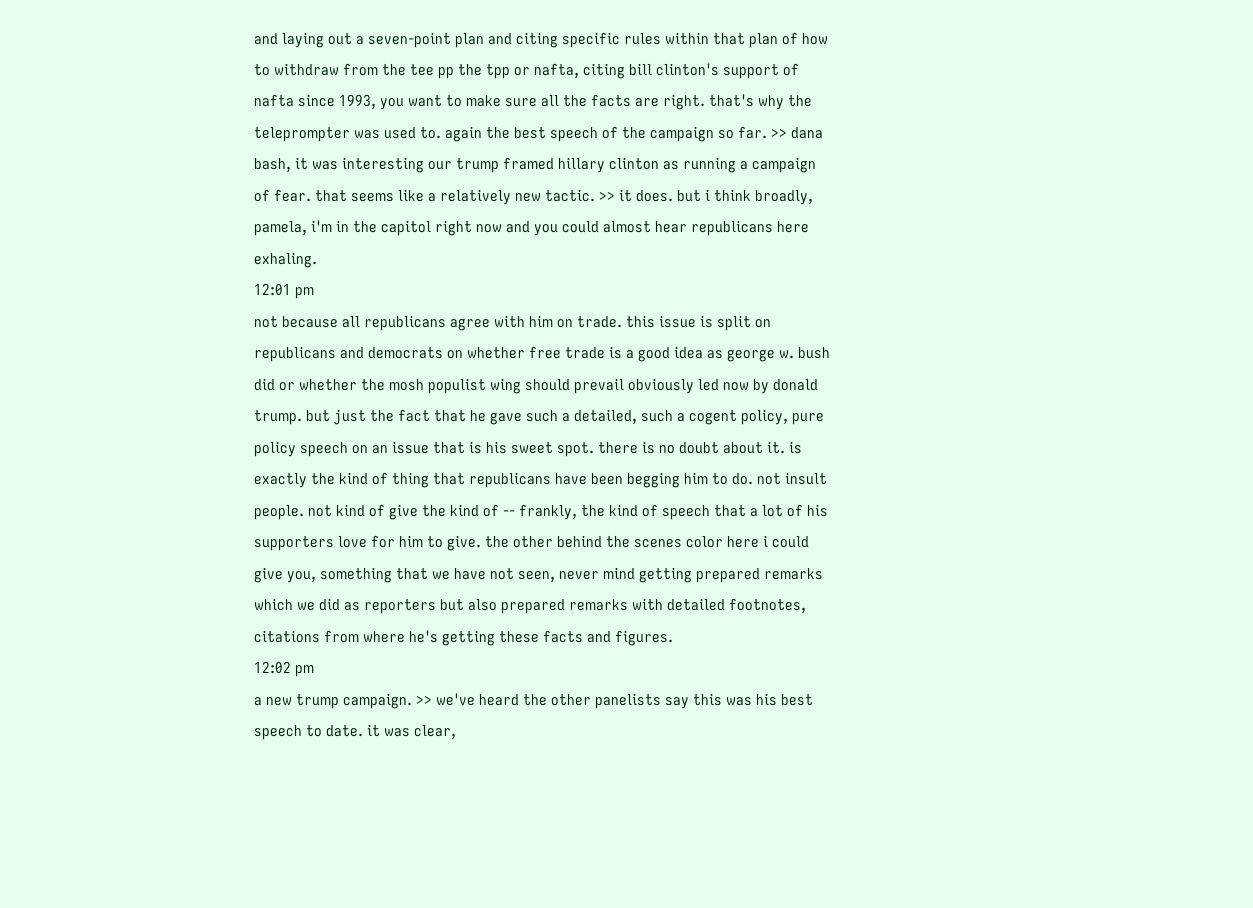and laying out a seven-point plan and citing specific rules within that plan of how to withdraw from the tee pp the tpp or nafta, citing bill clinton's support of nafta since 1993, you want to make sure all the facts are right. that's why the teleprompter was used to. again the best speech of the campaign so far. >> dana bash, it was interesting our trump framed hillary clinton as running a campaign of fear. that seems like a relatively new tactic. >> it does. but i think broadly, pamela, i'm in the capitol right now and you could almost hear republicans here exhaling.
12:01 pm
not because all republicans agree with him on trade. this issue is split on republicans and democrats on whether free trade is a good idea as george w. bush did or whether the mosh populist wing should prevail obviously led now by donald trump. but just the fact that he gave such a detailed, such a cogent policy, pure policy speech on an issue that is his sweet spot. there is no doubt about it. is exactly the kind of thing that republicans have been begging him to do. not insult people. not kind of give the kind of -- frankly, the kind of speech that a lot of his supporters love for him to give. the other behind the scenes color here i could give you, something that we have not seen, never mind getting prepared remarks which we did as reporters but also prepared remarks with detailed footnotes, citations from where he's getting these facts and figures.
12:02 pm
a new trump campaign. >> we've heard the other panelists say this was his best speech to date. it was clear,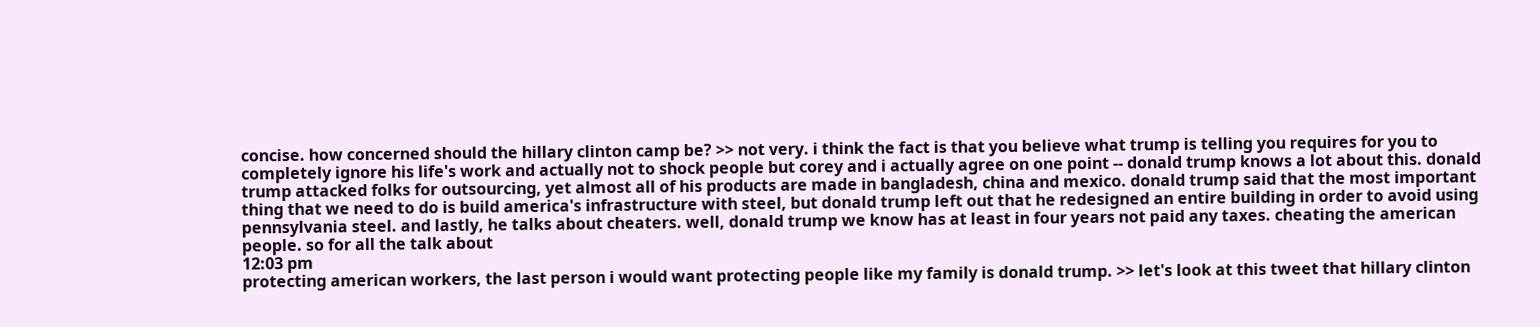concise. how concerned should the hillary clinton camp be? >> not very. i think the fact is that you believe what trump is telling you requires for you to completely ignore his life's work and actually not to shock people but corey and i actually agree on one point -- donald trump knows a lot about this. donald trump attacked folks for outsourcing, yet almost all of his products are made in bangladesh, china and mexico. donald trump said that the most important thing that we need to do is build america's infrastructure with steel, but donald trump left out that he redesigned an entire building in order to avoid using pennsylvania steel. and lastly, he talks about cheaters. well, donald trump we know has at least in four years not paid any taxes. cheating the american people. so for all the talk about
12:03 pm
protecting american workers, the last person i would want protecting people like my family is donald trump. >> let's look at this tweet that hillary clinton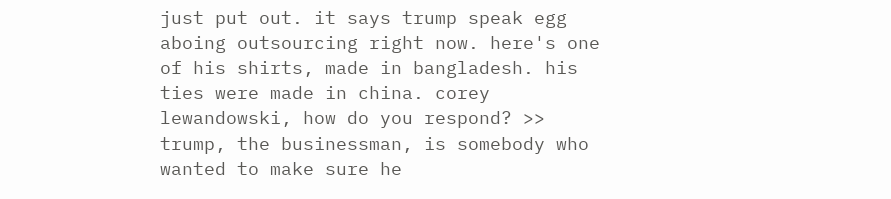just put out. it says trump speak egg aboing outsourcing right now. here's one of his shirts, made in bangladesh. his ties were made in china. corey lewandowski, how do you respond? >> trump, the businessman, is somebody who wanted to make sure he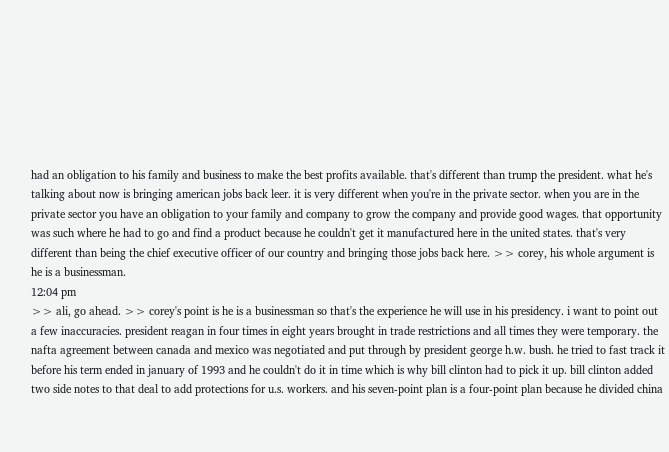had an obligation to his family and business to make the best profits available. that's different than trump the president. what he's talking about now is bringing american jobs back leer. it is very different when you're in the private sector. when you are in the private sector you have an obligation to your family and company to grow the company and provide good wages. that opportunity was such where he had to go and find a product because he couldn't get it manufactured here in the united states. that's very different than being the chief executive officer of our country and bringing those jobs back here. >> corey, his whole argument is he is a businessman.
12:04 pm
>> ali, go ahead. >> corey's point is he is a businessman so that's the experience he will use in his presidency. i want to point out a few inaccuracies. president reagan in four times in eight years brought in trade restrictions and all times they were temporary. the nafta agreement between canada and mexico was negotiated and put through by president george h.w. bush. he tried to fast track it before his term ended in january of 1993 and he couldn't do it in time which is why bill clinton had to pick it up. bill clinton added two side notes to that deal to add protections for u.s. workers. and his seven-point plan is a four-point plan because he divided china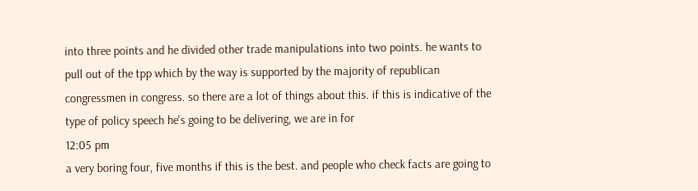into three points and he divided other trade manipulations into two points. he wants to pull out of the tpp which by the way is supported by the majority of republican congressmen in congress. so there are a lot of things about this. if this is indicative of the type of policy speech he's going to be delivering, we are in for
12:05 pm
a very boring four, five months if this is the best. and people who check facts are going to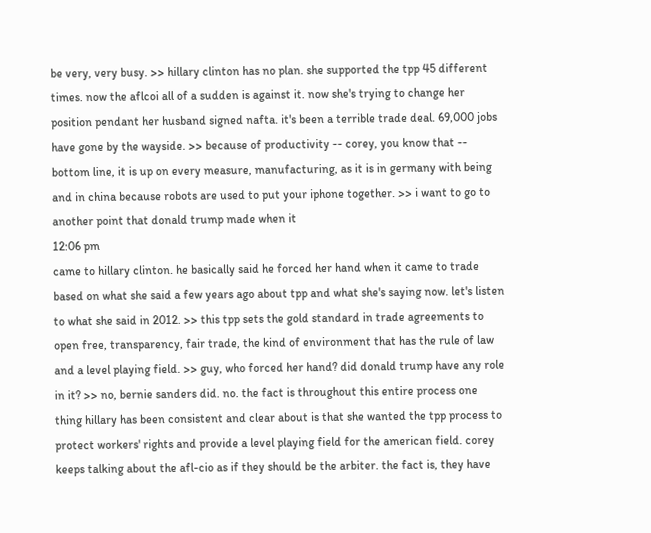be very, very busy. >> hillary clinton has no plan. she supported the tpp 45 different times. now the aflcoi all of a sudden is against it. now she's trying to change her position pendant her husband signed nafta. it's been a terrible trade deal. 69,000 jobs have gone by the wayside. >> because of productivity -- corey, you know that -- bottom line, it is up on every measure, manufacturing, as it is in germany with being and in china because robots are used to put your iphone together. >> i want to go to another point that donald trump made when it
12:06 pm
came to hillary clinton. he basically said he forced her hand when it came to trade based on what she said a few years ago about tpp and what she's saying now. let's listen to what she said in 2012. >> this tpp sets the gold standard in trade agreements to open free, transparency, fair trade, the kind of environment that has the rule of law and a level playing field. >> guy, who forced her hand? did donald trump have any role in it? >> no, bernie sanders did. no. the fact is throughout this entire process one thing hillary has been consistent and clear about is that she wanted the tpp process to protect workers' rights and provide a level playing field for the american field. corey keeps talking about the afl-cio as if they should be the arbiter. the fact is, they have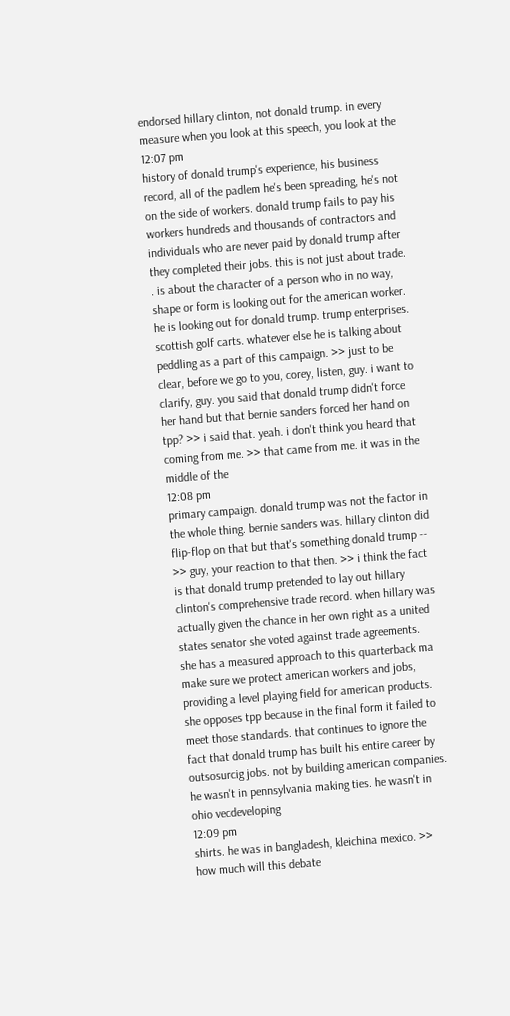endorsed hillary clinton, not donald trump. in every measure when you look at this speech, you look at the
12:07 pm
history of donald trump's experience, his business record, all of the padlem he's been spreading, he's not on the side of workers. donald trump fails to pay his workers hundreds and thousands of contractors and individuals who are never paid by donald trump after they completed their jobs. this is not just about trade. . is about the character of a person who in no way, shape or form is looking out for the american worker. he is looking out for donald trump. trump enterprises. scottish golf carts. whatever else he is talking about peddling as a part of this campaign. >> just to be clear, before we go to you, corey, listen, guy. i want to clarify, guy. you said that donald trump didn't force her hand but that bernie sanders forced her hand on tpp? >> i said that. yeah. i don't think you heard that coming from me. >> that came from me. it was in the middle of the
12:08 pm
primary campaign. donald trump was not the factor in the whole thing. bernie sanders was. hillary clinton did flip-flop on that but that's something donald trump -- >> guy, your reaction to that then. >> i think the fact is that donald trump pretended to lay out hillary clinton's comprehensive trade record. when hillary was actually given the chance in her own right as a united states senator she voted against trade agreements. she has a measured approach to this quarterback ma make sure we protect american workers and jobs, providing a level playing field for american products. she opposes tpp because in the final form it failed to meet those standards. that continues to ignore the fact that donald trump has built his entire career by outsosurcig jobs. not by building american companies. he wasn't in pennsylvania making ties. he wasn't in ohio vecdeveloping
12:09 pm
shirts. he was in bangladesh, kleichina mexico. >> how much will this debate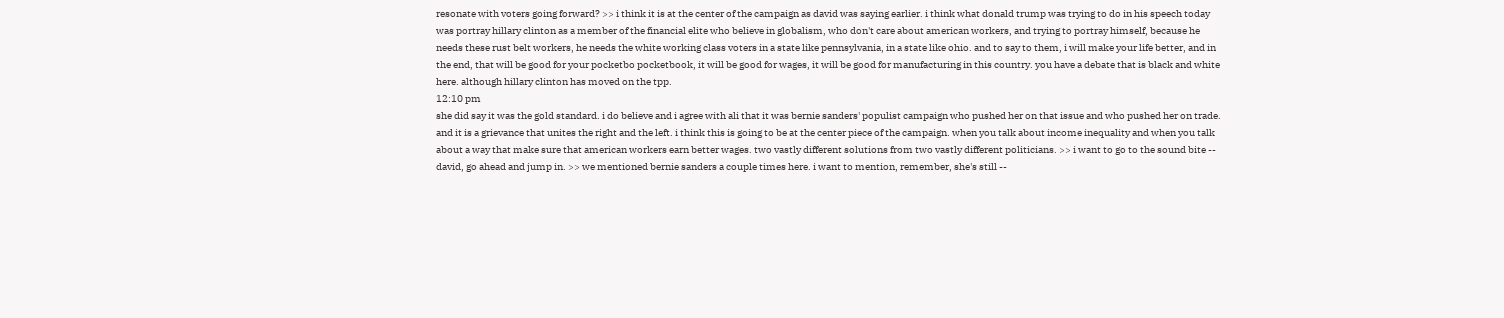resonate with voters going forward? >> i think it is at the center of the campaign as david was saying earlier. i think what donald trump was trying to do in his speech today was portray hillary clinton as a member of the financial elite who believe in globalism, who don't care about american workers, and trying to portray himself, because he needs these rust belt workers, he needs the white working class voters in a state like pennsylvania, in a state like ohio. and to say to them, i will make your life better, and in the end, that will be good for your pocketbo pocketbook, it will be good for wages, it will be good for manufacturing in this country. you have a debate that is black and white here. although hillary clinton has moved on the tpp.
12:10 pm
she did say it was the gold standard. i do believe and i agree with ali that it was bernie sanders' populist campaign who pushed her on that issue and who pushed her on trade. and it is a grievance that unites the right and the left. i think this is going to be at the center piece of the campaign. when you talk about income inequality and when you talk about a way that make sure that american workers earn better wages. two vastly different solutions from two vastly different politicians. >> i want to go to the sound bite -- david, go ahead and jump in. >> we mentioned bernie sanders a couple times here. i want to mention, remember, she's still --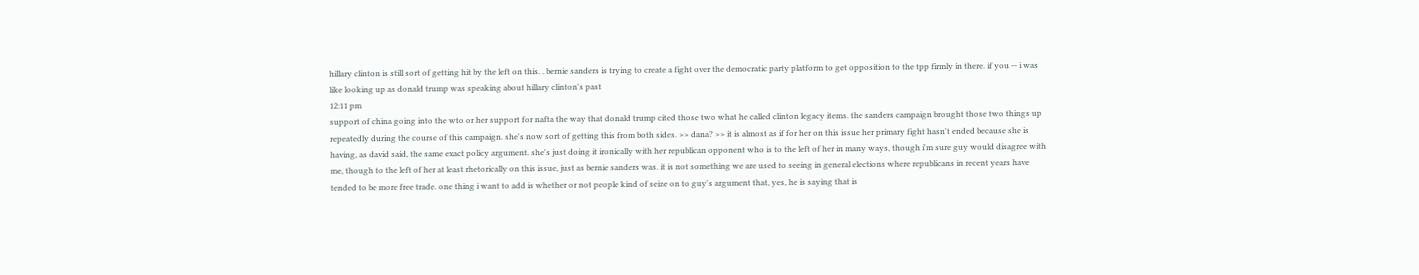hillary clinton is still sort of getting hit by the left on this. . bernie sanders is trying to create a fight over the democratic party platform to get opposition to the tpp firmly in there. if you -- i was like looking up as donald trump was speaking about hillary clinton's past
12:11 pm
support of china going into the wto or her support for nafta the way that donald trump cited those two what he called clinton legacy items. the sanders campaign brought those two things up repeatedly during the course of this campaign. she's now sort of getting this from both sides. >> dana? >> it is almost as if for her on this issue her primary fight hasn't ended because she is having, as david said, the same exact policy argument. she's just doing it ironically with her republican opponent who is to the left of her in many ways, though i'm sure guy would disagree with me, though to the left of her at least rhetorically on this issue, just as bernie sanders was. it is not something we are used to seeing in general elections where republicans in recent years have tended to be more free trade. one thing i want to add is whether or not people kind of seize on to guy's argument that, yes, he is saying that is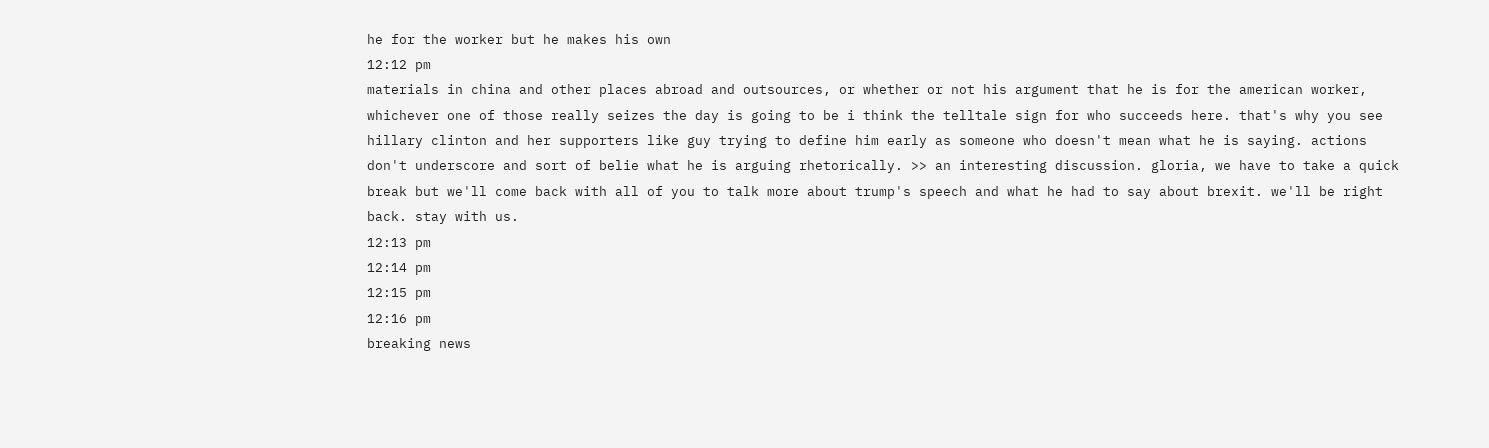he for the worker but he makes his own
12:12 pm
materials in china and other places abroad and outsources, or whether or not his argument that he is for the american worker, whichever one of those really seizes the day is going to be i think the telltale sign for who succeeds here. that's why you see hillary clinton and her supporters like guy trying to define him early as someone who doesn't mean what he is saying. actions don't underscore and sort of belie what he is arguing rhetorically. >> an interesting discussion. gloria, we have to take a quick break but we'll come back with all of you to talk more about trump's speech and what he had to say about brexit. we'll be right back. stay with us.
12:13 pm
12:14 pm
12:15 pm
12:16 pm
breaking news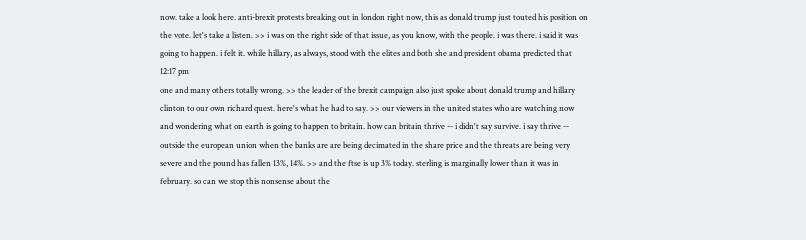now. take a look here. anti-brexit protests breaking out in london right now, this as donald trump just touted his position on the vote. let's take a listen. >> i was on the right side of that issue, as you know, with the people. i was there. i said it was going to happen. i felt it. while hillary, as always, stood with the elites and both she and president obama predicted that
12:17 pm
one and many others totally wrong. >> the leader of the brexit campaign also just spoke about donald trump and hillary clinton to our own richard quest. here's what he had to say. >> our viewers in the united states who are watching now and wondering what on earth is going to happen to britain. how can britain thrive -- i didn't say survive. i say thrive -- outside the european union when the banks are are being decimated in the share price and the threats are being very severe and the pound has fallen 13%, 14%. >> and the ftse is up 3% today. sterling is marginally lower than it was in february. so can we stop this nonsense about the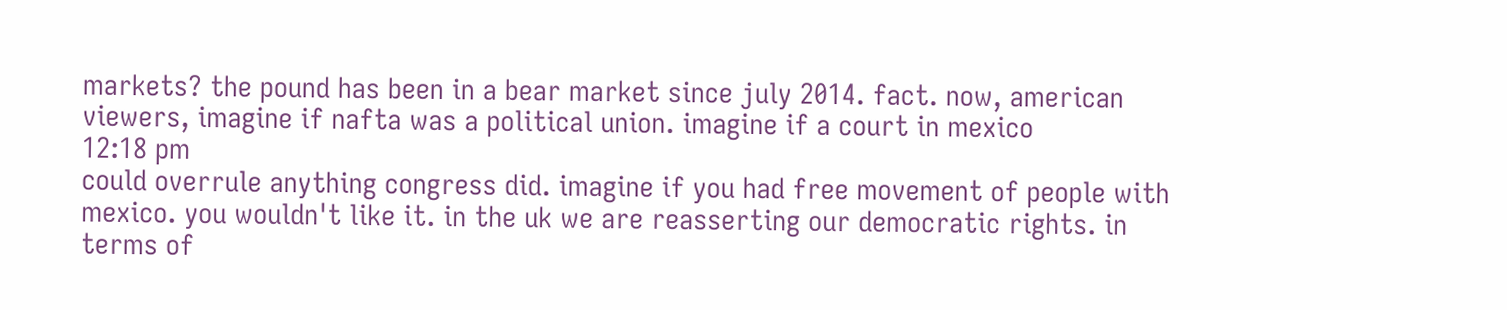markets? the pound has been in a bear market since july 2014. fact. now, american viewers, imagine if nafta was a political union. imagine if a court in mexico
12:18 pm
could overrule anything congress did. imagine if you had free movement of people with mexico. you wouldn't like it. in the uk we are reasserting our democratic rights. in terms of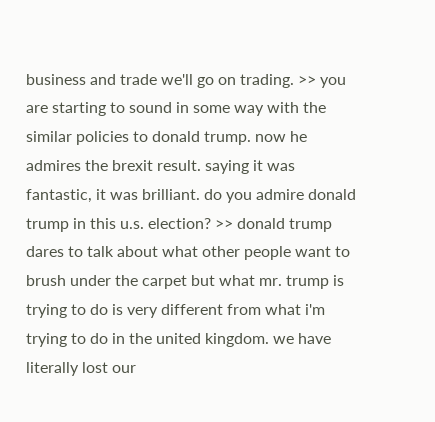business and trade we'll go on trading. >> you are starting to sound in some way with the similar policies to donald trump. now he admires the brexit result. saying it was fantastic, it was brilliant. do you admire donald trump in this u.s. election? >> donald trump dares to talk about what other people want to brush under the carpet but what mr. trump is trying to do is very different from what i'm trying to do in the united kingdom. we have literally lost our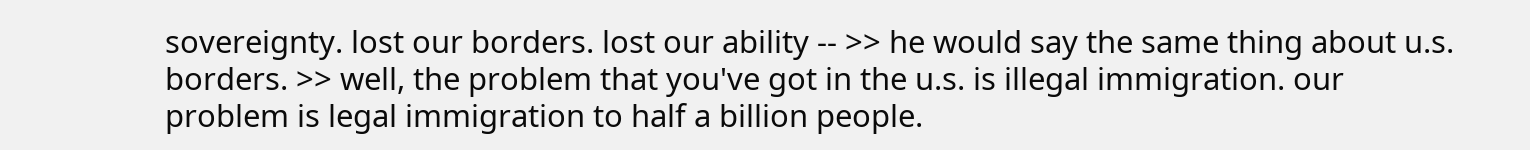sovereignty. lost our borders. lost our ability -- >> he would say the same thing about u.s. borders. >> well, the problem that you've got in the u.s. is illegal immigration. our problem is legal immigration to half a billion people.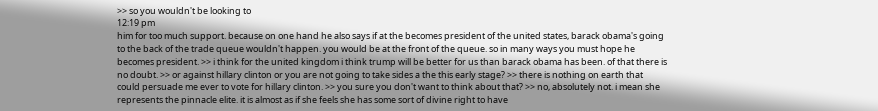>> so you wouldn't be looking to
12:19 pm
him for too much support. because on one hand he also says if at the becomes president of the united states, barack obama's going to the back of the trade queue wouldn't happen. you would be at the front of the queue. so in many ways you must hope he becomes president. >> i think for the united kingdom i think trump will be better for us than barack obama has been. of that there is no doubt. >> or against hillary clinton or you are not going to take sides a the this early stage? >> there is nothing on earth that could persuade me ever to vote for hillary clinton. >> you sure you don't want to think about that? >> no, absolutely not. i mean she represents the pinnacle elite. it is almost as if she feels she has some sort of divine right to have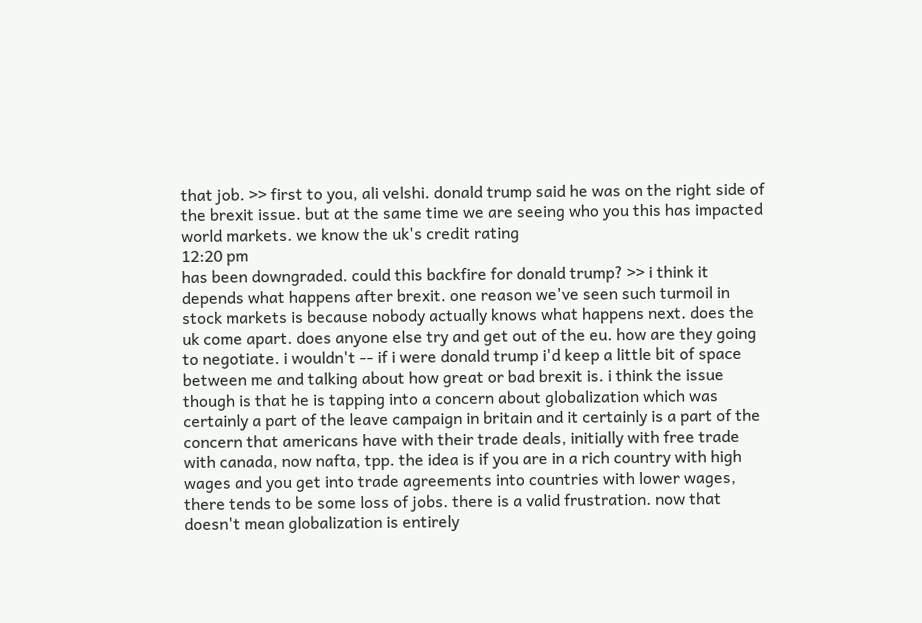that job. >> first to you, ali velshi. donald trump said he was on the right side of the brexit issue. but at the same time we are seeing who you this has impacted world markets. we know the uk's credit rating
12:20 pm
has been downgraded. could this backfire for donald trump? >> i think it depends what happens after brexit. one reason we've seen such turmoil in stock markets is because nobody actually knows what happens next. does the uk come apart. does anyone else try and get out of the eu. how are they going to negotiate. i wouldn't -- if i were donald trump i'd keep a little bit of space between me and talking about how great or bad brexit is. i think the issue though is that he is tapping into a concern about globalization which was certainly a part of the leave campaign in britain and it certainly is a part of the concern that americans have with their trade deals, initially with free trade with canada, now nafta, tpp. the idea is if you are in a rich country with high wages and you get into trade agreements into countries with lower wages, there tends to be some loss of jobs. there is a valid frustration. now that doesn't mean globalization is entirely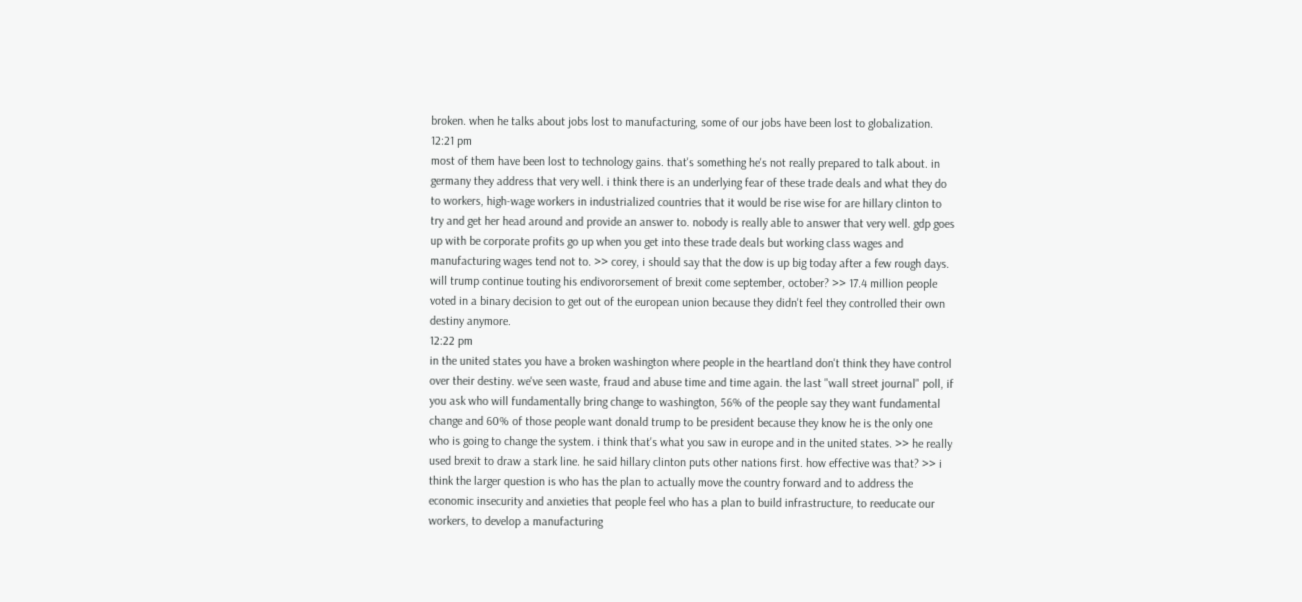broken. when he talks about jobs lost to manufacturing, some of our jobs have been lost to globalization.
12:21 pm
most of them have been lost to technology gains. that's something he's not really prepared to talk about. in germany they address that very well. i think there is an underlying fear of these trade deals and what they do to workers, high-wage workers in industrialized countries that it would be rise wise for are hillary clinton to try and get her head around and provide an answer to. nobody is really able to answer that very well. gdp goes up with be corporate profits go up when you get into these trade deals but working class wages and manufacturing wages tend not to. >> corey, i should say that the dow is up big today after a few rough days. will trump continue touting his endivororsement of brexit come september, october? >> 17.4 million people voted in a binary decision to get out of the european union because they didn't feel they controlled their own destiny anymore.
12:22 pm
in the united states you have a broken washington where people in the heartland don't think they have control over their destiny. we've seen waste, fraud and abuse time and time again. the last "wall street journal" poll, if you ask who will fundamentally bring change to washington, 56% of the people say they want fundamental change and 60% of those people want donald trump to be president because they know he is the only one who is going to change the system. i think that's what you saw in europe and in the united states. >> he really used brexit to draw a stark line. he said hillary clinton puts other nations first. how effective was that? >> i think the larger question is who has the plan to actually move the country forward and to address the economic insecurity and anxieties that people feel who has a plan to build infrastructure, to reeducate our workers, to develop a manufacturing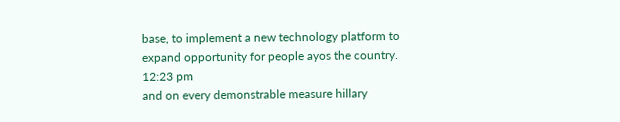base, to implement a new technology platform to expand opportunity for people ayos the country.
12:23 pm
and on every demonstrable measure hillary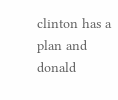clinton has a plan and donald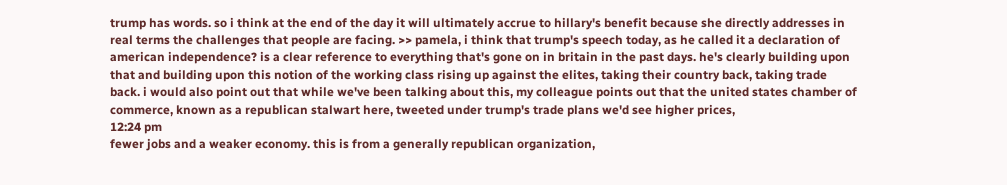trump has words. so i think at the end of the day it will ultimately accrue to hillary's benefit because she directly addresses in real terms the challenges that people are facing. >> pamela, i think that trump's speech today, as he called it a declaration of american independence? is a clear reference to everything that's gone on in britain in the past days. he's clearly building upon that and building upon this notion of the working class rising up against the elites, taking their country back, taking trade back. i would also point out that while we've been talking about this, my colleague points out that the united states chamber of commerce, known as a republican stalwart here, tweeted under trump's trade plans we'd see higher prices,
12:24 pm
fewer jobs and a weaker economy. this is from a generally republican organization,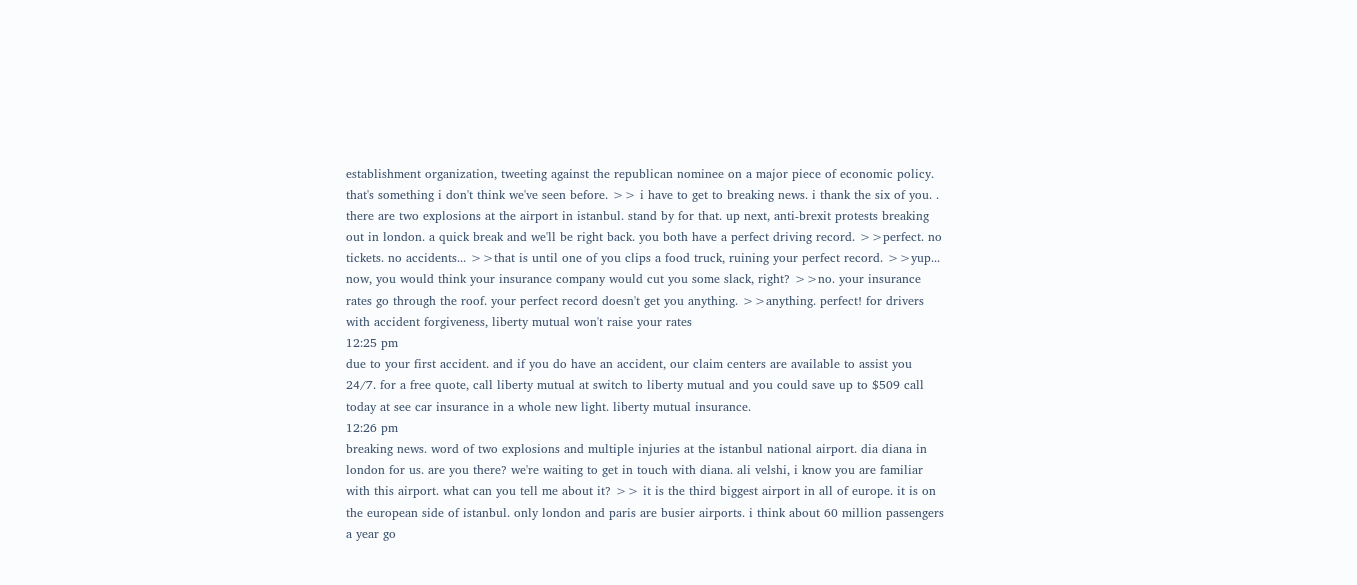establishment organization, tweeting against the republican nominee on a major piece of economic policy. that's something i don't think we've seen before. >> i have to get to breaking news. i thank the six of you. . there are two explosions at the airport in istanbul. stand by for that. up next, anti-brexit protests breaking out in london. a quick break and we'll be right back. you both have a perfect driving record. >>perfect. no tickets. no accidents... >>that is until one of you clips a food truck, ruining your perfect record. >>yup... now, you would think your insurance company would cut you some slack, right? >>no. your insurance rates go through the roof. your perfect record doesn't get you anything. >>anything. perfect! for drivers with accident forgiveness, liberty mutual won't raise your rates
12:25 pm
due to your first accident. and if you do have an accident, our claim centers are available to assist you 24/7. for a free quote, call liberty mutual at switch to liberty mutual and you could save up to $509 call today at see car insurance in a whole new light. liberty mutual insurance.
12:26 pm
breaking news. word of two explosions and multiple injuries at the istanbul national airport. dia diana in london for us. are you there? we're waiting to get in touch with diana. ali velshi, i know you are familiar with this airport. what can you tell me about it? >> it is the third biggest airport in all of europe. it is on the european side of istanbul. only london and paris are busier airports. i think about 60 million passengers a year go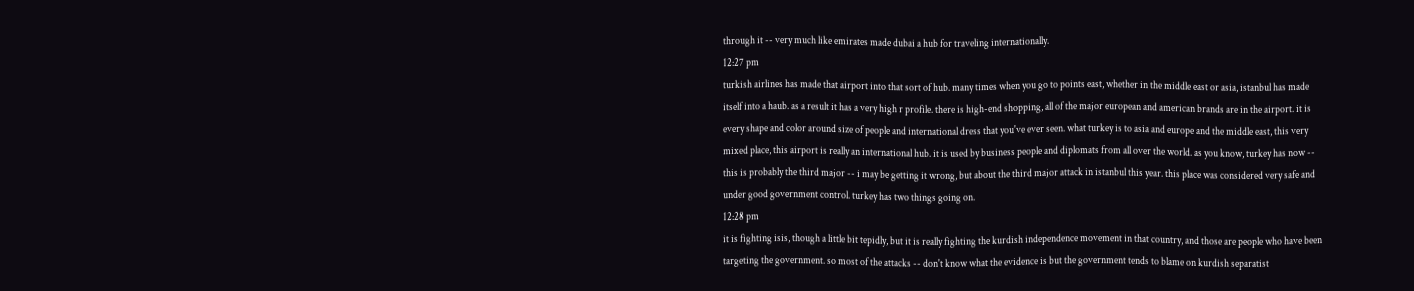through it -- very much like emirates made dubai a hub for traveling internationally.
12:27 pm
turkish airlines has made that airport into that sort of hub. many times when you go to points east, whether in the middle east or asia, istanbul has made itself into a haub. as a result it has a very high r profile. there is high-end shopping, all of the major european and american brands are in the airport. it is every shape and color around size of people and international dress that you've ever seen. what turkey is to asia and europe and the middle east, this very mixed place, this airport is really an international hub. it is used by business people and diplomats from all over the world. as you know, turkey has now -- this is probably the third major -- i may be getting it wrong, but about the third major attack in istanbul this year. this place was considered very safe and under good government control. turkey has two things going on.
12:28 pm
it is fighting isis, though a little bit tepidly, but it is really fighting the kurdish independence movement in that country, and those are people who have been targeting the government. so most of the attacks -- don't know what the evidence is but the government tends to blame on kurdish separatist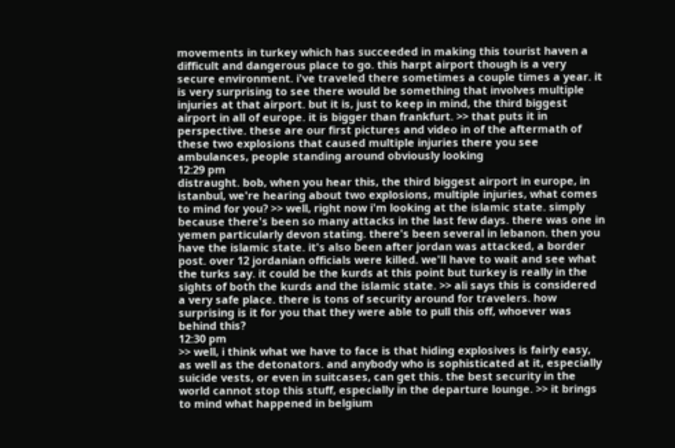movements in turkey which has succeeded in making this tourist haven a difficult and dangerous place to go. this harpt airport though is a very secure environment. i've traveled there sometimes a couple times a year. it is very surprising to see there would be something that involves multiple injuries at that airport. but it is, just to keep in mind, the third biggest airport in all of europe. it is bigger than frankfurt. >> that puts it in perspective. these are our first pictures and video in of the aftermath of these two explosions that caused multiple injuries there you see ambulances, people standing around obviously looking
12:29 pm
distraught. bob, when you hear this, the third biggest airport in europe, in istanbul, we're hearing about two explosions, multiple injuries, what comes to mind for you? >> well, right now i'm looking at the islamic state. simply because there's been so many attacks in the last few days. there was one in yemen particularly devon stating. there's been several in lebanon. then you have the islamic state. it's also been after jordan was attacked, a border post. over 12 jordanian officials were killed. we'll have to wait and see what the turks say. it could be the kurds at this point but turkey is really in the sights of both the kurds and the islamic state. >> ali says this is considered a very safe place. there is tons of security around for travelers. how surprising is it for you that they were able to pull this off, whoever was behind this?
12:30 pm
>> well, i think what we have to face is that hiding explosives is fairly easy, as well as the detonators. and anybody who is sophisticated at it, especially suicide vests, or even in suitcases, can get this. the best security in the world cannot stop this stuff, especially in the departure lounge. >> it brings to mind what happened in belgium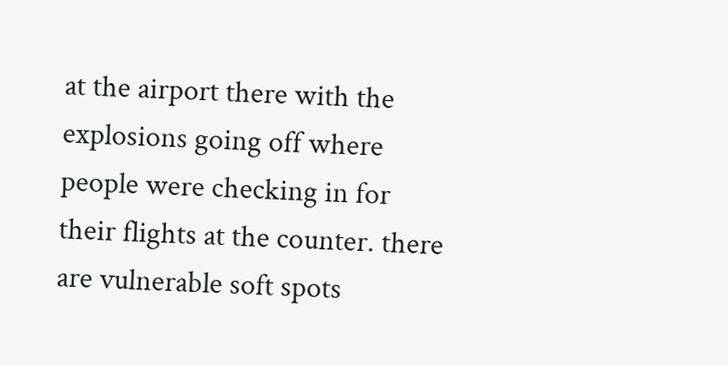at the airport there with the explosions going off where people were checking in for their flights at the counter. there are vulnerable soft spots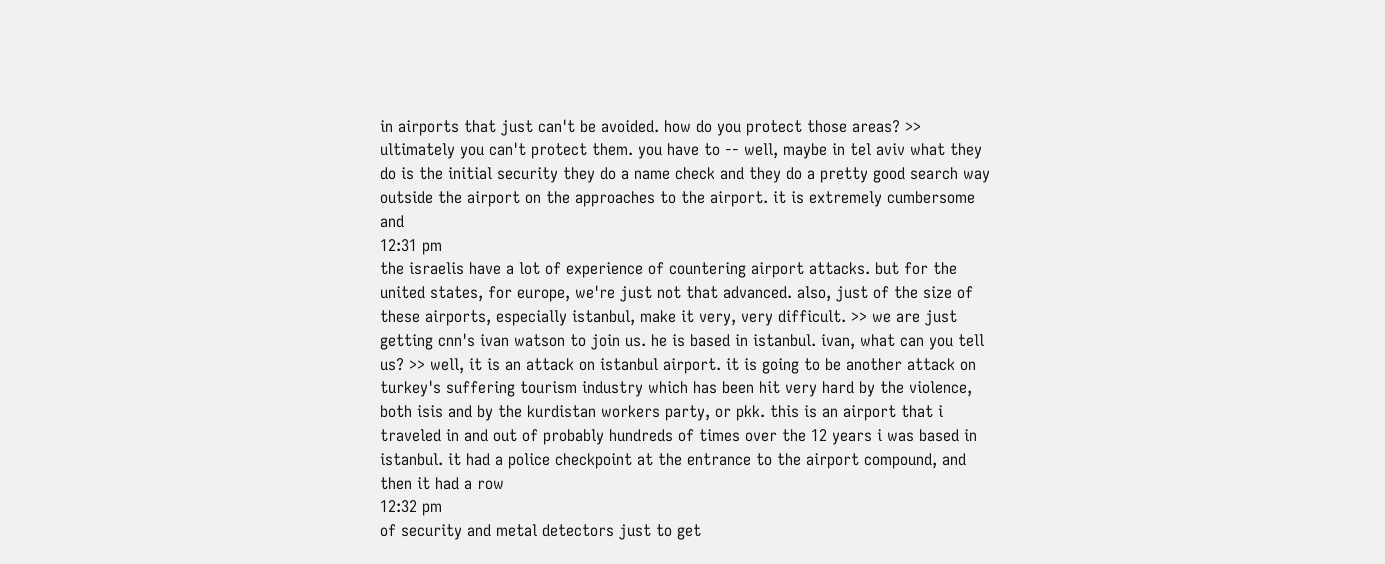in airports that just can't be avoided. how do you protect those areas? >> ultimately you can't protect them. you have to -- well, maybe in tel aviv what they do is the initial security they do a name check and they do a pretty good search way outside the airport on the approaches to the airport. it is extremely cumbersome and
12:31 pm
the israelis have a lot of experience of countering airport attacks. but for the united states, for europe, we're just not that advanced. also, just of the size of these airports, especially istanbul, make it very, very difficult. >> we are just getting cnn's ivan watson to join us. he is based in istanbul. ivan, what can you tell us? >> well, it is an attack on istanbul airport. it is going to be another attack on turkey's suffering tourism industry which has been hit very hard by the violence, both isis and by the kurdistan workers party, or pkk. this is an airport that i traveled in and out of probably hundreds of times over the 12 years i was based in istanbul. it had a police checkpoint at the entrance to the airport compound, and then it had a row
12:32 pm
of security and metal detectors just to get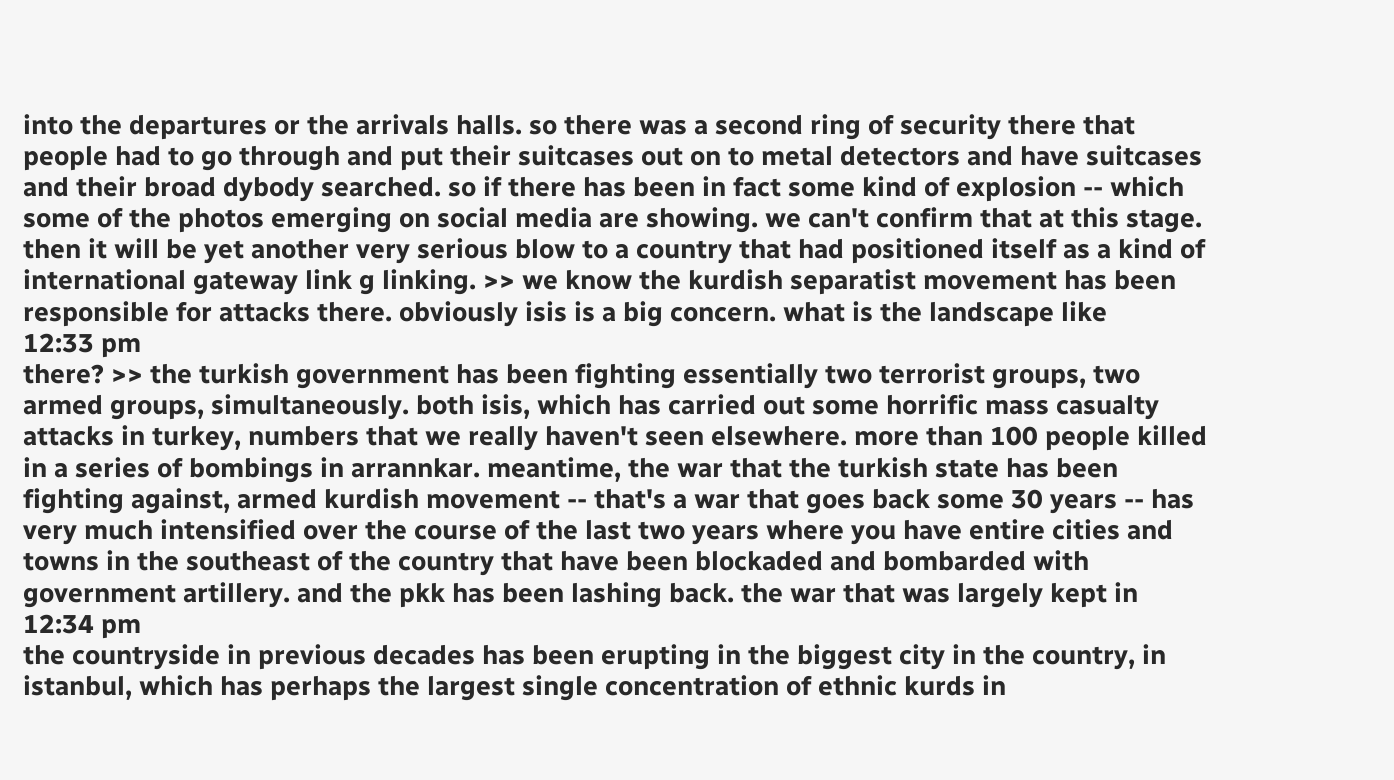into the departures or the arrivals halls. so there was a second ring of security there that people had to go through and put their suitcases out on to metal detectors and have suitcases and their broad dybody searched. so if there has been in fact some kind of explosion -- which some of the photos emerging on social media are showing. we can't confirm that at this stage. then it will be yet another very serious blow to a country that had positioned itself as a kind of international gateway link g linking. >> we know the kurdish separatist movement has been responsible for attacks there. obviously isis is a big concern. what is the landscape like
12:33 pm
there? >> the turkish government has been fighting essentially two terrorist groups, two armed groups, simultaneously. both isis, which has carried out some horrific mass casualty attacks in turkey, numbers that we really haven't seen elsewhere. more than 100 people killed in a series of bombings in arrannkar. meantime, the war that the turkish state has been fighting against, armed kurdish movement -- that's a war that goes back some 30 years -- has very much intensified over the course of the last two years where you have entire cities and towns in the southeast of the country that have been blockaded and bombarded with government artillery. and the pkk has been lashing back. the war that was largely kept in
12:34 pm
the countryside in previous decades has been erupting in the biggest city in the country, in istanbul, which has perhaps the largest single concentration of ethnic kurds in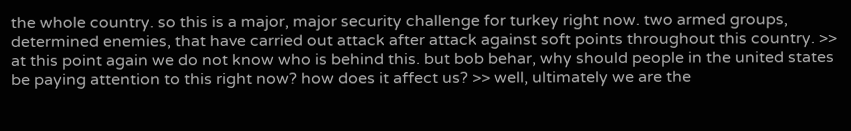the whole country. so this is a major, major security challenge for turkey right now. two armed groups, determined enemies, that have carried out attack after attack against soft points throughout this country. >> at this point again we do not know who is behind this. but bob behar, why should people in the united states be paying attention to this right now? how does it affect us? >> well, ultimately we are the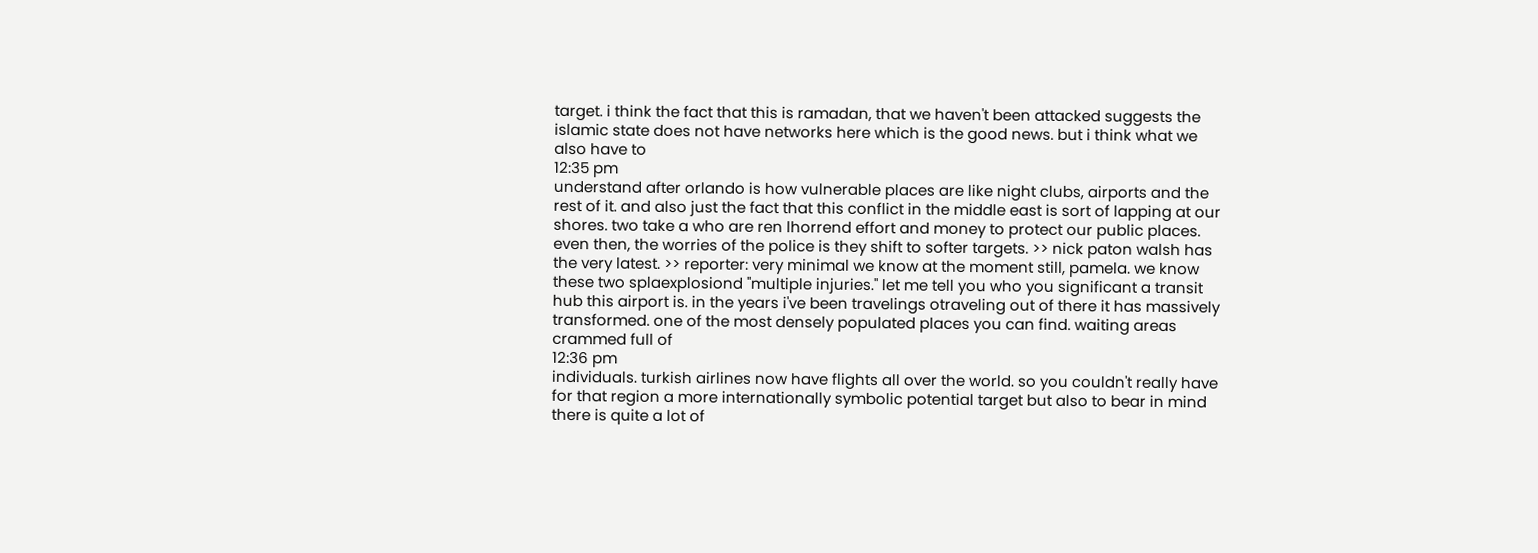target. i think the fact that this is ramadan, that we haven't been attacked suggests the islamic state does not have networks here which is the good news. but i think what we also have to
12:35 pm
understand after orlando is how vulnerable places are like night clubs, airports and the rest of it. and also just the fact that this conflict in the middle east is sort of lapping at our shores. two take a who are ren lhorrend effort and money to protect our public places. even then, the worries of the police is they shift to softer targets. >> nick paton walsh has the very latest. >> reporter: very minimal we know at the moment still, pamela. we know these two splaexplosiond "multiple injuries." let me tell you who you significant a transit hub this airport is. in the years i've been travelings otraveling out of there it has massively transformed. one of the most densely populated places you can find. waiting areas crammed full of
12:36 pm
individuals. turkish airlines now have flights all over the world. so you couldn't really have for that region a more internationally symbolic potential target but also to bear in mind there is quite a lot of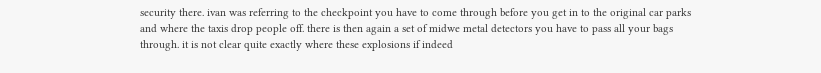security there. ivan was referring to the checkpoint you have to come through before you get in to the original car parks and where the taxis drop people off. there is then again a set of midwe metal detectors you have to pass all your bags through. it is not clear quite exactly where these explosions if indeed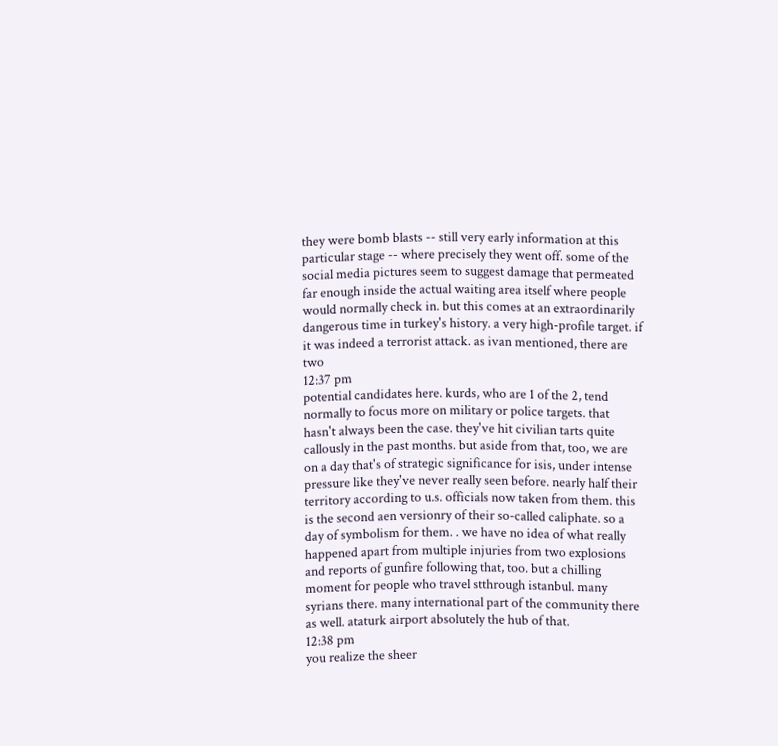they were bomb blasts -- still very early information at this particular stage -- where precisely they went off. some of the social media pictures seem to suggest damage that permeated far enough inside the actual waiting area itself where people would normally check in. but this comes at an extraordinarily dangerous time in turkey's history. a very high-profile target. if it was indeed a terrorist attack. as ivan mentioned, there are two
12:37 pm
potential candidates here. kurds, who are 1 of the 2, tend normally to focus more on military or police targets. that hasn't always been the case. they've hit civilian tarts quite callously in the past months. but aside from that, too, we are on a day that's of strategic significance for isis, under intense pressure like they've never really seen before. nearly half their territory according to u.s. officials now taken from them. this is the second aen versionry of their so-called caliphate. so a day of symbolism for them. . we have no idea of what really happened apart from multiple injuries from two explosions and reports of gunfire following that, too. but a chilling moment for people who travel stthrough istanbul. many syrians there. many international part of the community there as well. ataturk airport absolutely the hub of that.
12:38 pm
you realize the sheer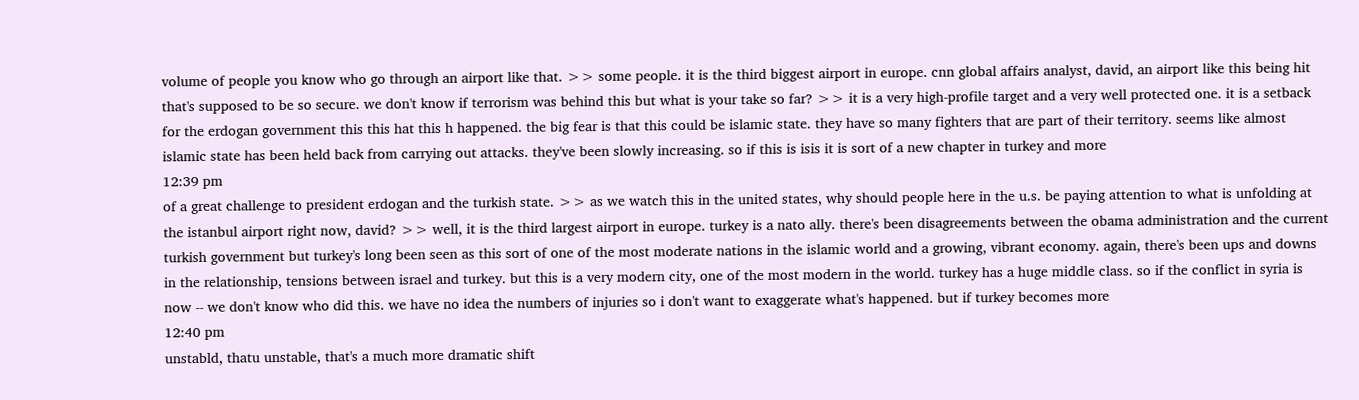volume of people you know who go through an airport like that. >> some people. it is the third biggest airport in europe. cnn global affairs analyst, david, an airport like this being hit that's supposed to be so secure. we don't know if terrorism was behind this but what is your take so far? >> it is a very high-profile target and a very well protected one. it is a setback for the erdogan government this this hat this h happened. the big fear is that this could be islamic state. they have so many fighters that are part of their territory. seems like almost islamic state has been held back from carrying out attacks. they've been slowly increasing. so if this is isis it is sort of a new chapter in turkey and more
12:39 pm
of a great challenge to president erdogan and the turkish state. >> as we watch this in the united states, why should people here in the u.s. be paying attention to what is unfolding at the istanbul airport right now, david? >> well, it is the third largest airport in europe. turkey is a nato ally. there's been disagreements between the obama administration and the current turkish government but turkey's long been seen as this sort of one of the most moderate nations in the islamic world and a growing, vibrant economy. again, there's been ups and downs in the relationship, tensions between israel and turkey. but this is a very modern city, one of the most modern in the world. turkey has a huge middle class. so if the conflict in syria is now -- we don't know who did this. we have no idea the numbers of injuries so i don't want to exaggerate what's happened. but if turkey becomes more
12:40 pm
unstabld, thatu unstable, that's a much more dramatic shift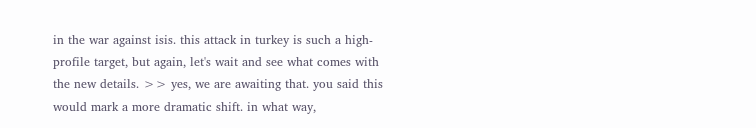in the war against isis. this attack in turkey is such a high-profile target, but again, let's wait and see what comes with the new details. >> yes, we are awaiting that. you said this would mark a more dramatic shift. in what way,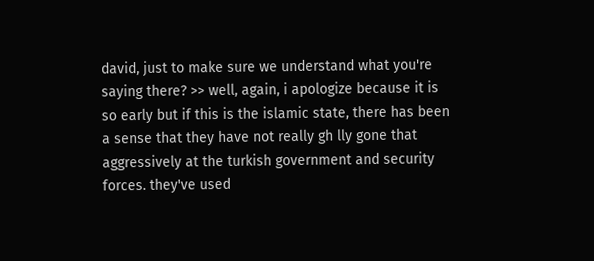david, just to make sure we understand what you're saying there? >> well, again, i apologize because it is so early but if this is the islamic state, there has been a sense that they have not really gh lly gone that aggressively at the turkish government and security forces. they've used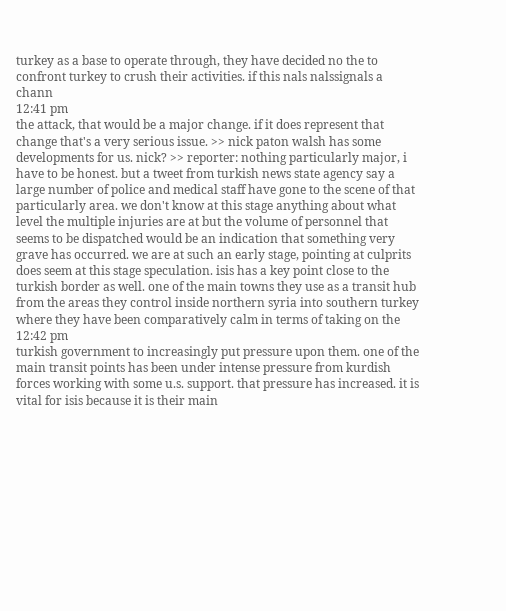turkey as a base to operate through, they have decided no the to confront turkey to crush their activities. if this nals nalssignals a chann
12:41 pm
the attack, that would be a major change. if it does represent that change that's a very serious issue. >> nick paton walsh has some developments for us. nick? >> reporter: nothing particularly major, i have to be honest. but a tweet from turkish news state agency say a large number of police and medical staff have gone to the scene of that particularly area. we don't know at this stage anything about what level the multiple injuries are at but the volume of personnel that seems to be dispatched would be an indication that something very grave has occurred. we are at such an early stage, pointing at culprits does seem at this stage speculation. isis has a key point close to the turkish border as well. one of the main towns they use as a transit hub from the areas they control inside northern syria into southern turkey where they have been comparatively calm in terms of taking on the
12:42 pm
turkish government to increasingly put pressure upon them. one of the main transit points has been under intense pressure from kurdish forces working with some u.s. support. that pressure has increased. it is vital for isis because it is their main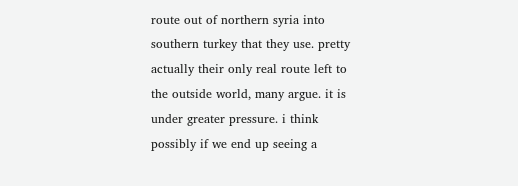route out of northern syria into southern turkey that they use. pretty actually their only real route left to the outside world, many argue. it is under greater pressure. i think possibly if we end up seeing a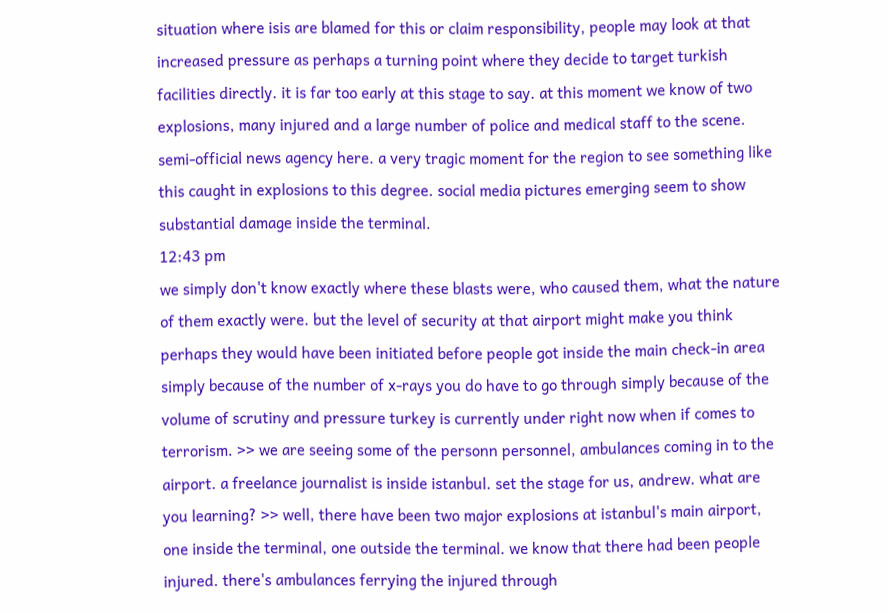situation where isis are blamed for this or claim responsibility, people may look at that increased pressure as perhaps a turning point where they decide to target turkish facilities directly. it is far too early at this stage to say. at this moment we know of two explosions, many injured and a large number of police and medical staff to the scene. semi-official news agency here. a very tragic moment for the region to see something like this caught in explosions to this degree. social media pictures emerging seem to show substantial damage inside the terminal.
12:43 pm
we simply don't know exactly where these blasts were, who caused them, what the nature of them exactly were. but the level of security at that airport might make you think perhaps they would have been initiated before people got inside the main check-in area simply because of the number of x-rays you do have to go through simply because of the volume of scrutiny and pressure turkey is currently under right now when if comes to terrorism. >> we are seeing some of the personn personnel, ambulances coming in to the airport. a freelance journalist is inside istanbul. set the stage for us, andrew. what are you learning? >> well, there have been two major explosions at istanbul's main airport, one inside the terminal, one outside the terminal. we know that there had been people injured. there's ambulances ferrying the injured through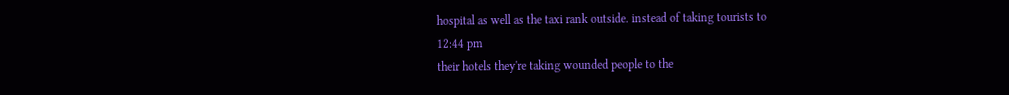hospital as well as the taxi rank outside. instead of taking tourists to
12:44 pm
their hotels they're taking wounded people to the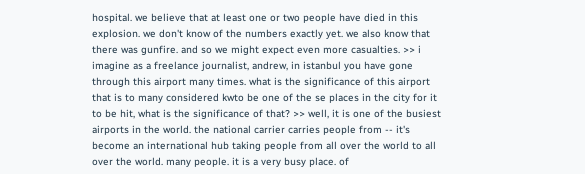hospital. we believe that at least one or two people have died in this explosion. we don't know of the numbers exactly yet. we also know that there was gunfire. and so we might expect even more casualties. >> i imagine as a freelance journalist, andrew, in istanbul you have gone through this airport many times. what is the significance of this airport that is to many considered kwto be one of the se places in the city for it to be hit, what is the significance of that? >> well, it is one of the busiest airports in the world. the national carrier carries people from -- it's become an international hub taking people from all over the world to all over the world. many people. it is a very busy place. of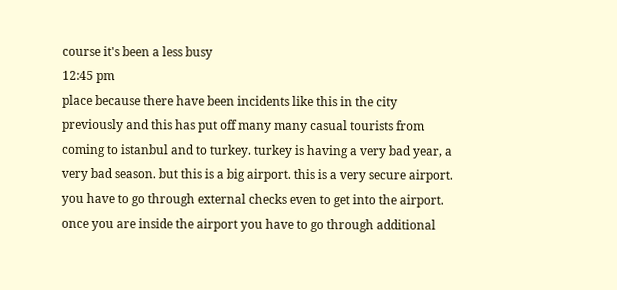course it's been a less busy
12:45 pm
place because there have been incidents like this in the city previously and this has put off many many casual tourists from coming to istanbul and to turkey. turkey is having a very bad year, a very bad season. but this is a big airport. this is a very secure airport. you have to go through external checks even to get into the airport. once you are inside the airport you have to go through additional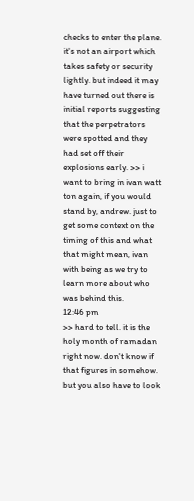checks to enter the plane. it's not an airport which takes safety or security lightly. but indeed it may have turned out there is initial reports suggesting that the perpetrators were spotted and they had set off their explosions early. >> i want to bring in ivan watt ton again, if you would stand by, andrew. just to get some context on the timing of this and what that might mean, ivan with being as we try to learn more about who was behind this.
12:46 pm
>> hard to tell. it is the holy month of ramadan right now. don't know if that figures in somehow. but you also have to look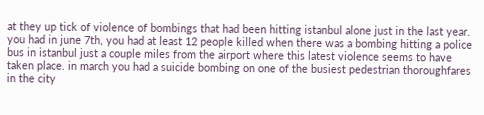at they up tick of violence of bombings that had been hitting istanbul alone just in the last year. you had in june 7th, you had at least 12 people killed when there was a bombing hitting a police bus in istanbul just a couple miles from the airport where this latest violence seems to have taken place. in march you had a suicide bombing on one of the busiest pedestrian thoroughfares in the city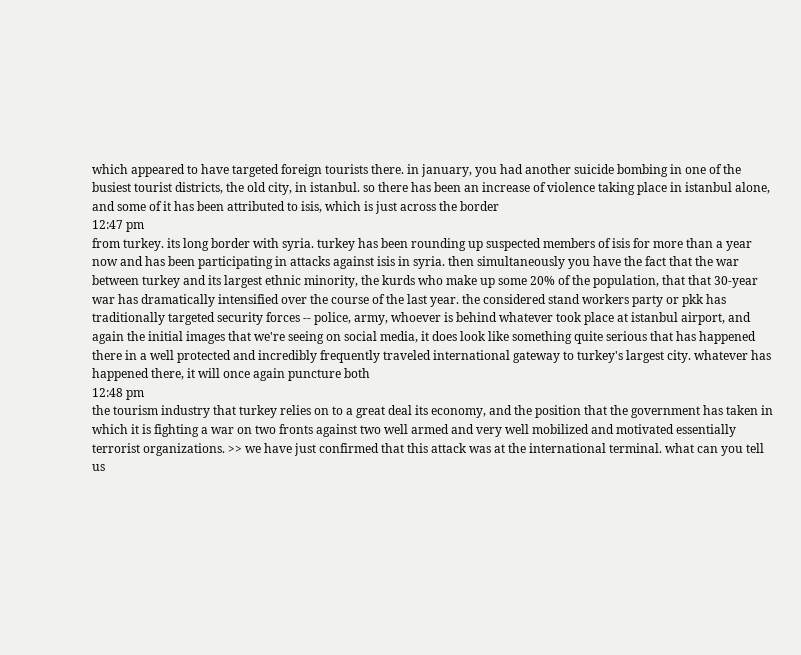which appeared to have targeted foreign tourists there. in january, you had another suicide bombing in one of the busiest tourist districts, the old city, in istanbul. so there has been an increase of violence taking place in istanbul alone, and some of it has been attributed to isis, which is just across the border
12:47 pm
from turkey. its long border with syria. turkey has been rounding up suspected members of isis for more than a year now and has been participating in attacks against isis in syria. then simultaneously you have the fact that the war between turkey and its largest ethnic minority, the kurds who make up some 20% of the population, that that 30-year war has dramatically intensified over the course of the last year. the considered stand workers party or pkk has traditionally targeted security forces -- police, army, whoever is behind whatever took place at istanbul airport, and again the initial images that we're seeing on social media, it does look like something quite serious that has happened there in a well protected and incredibly frequently traveled international gateway to turkey's largest city. whatever has happened there, it will once again puncture both
12:48 pm
the tourism industry that turkey relies on to a great deal its economy, and the position that the government has taken in which it is fighting a war on two fronts against two well armed and very well mobilized and motivated essentially terrorist organizations. >> we have just confirmed that this attack was at the international terminal. what can you tell us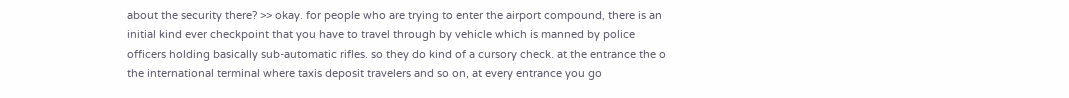about the security there? >> okay. for people who are trying to enter the airport compound, there is an initial kind ever checkpoint that you have to travel through by vehicle which is manned by police officers holding basically sub-automatic rifles. so they do kind of a cursory check. at the entrance the o the international terminal where taxis deposit travelers and so on, at every entrance you go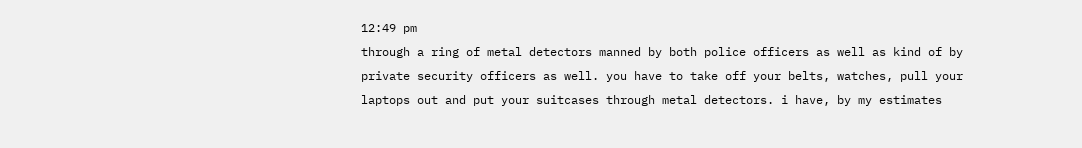12:49 pm
through a ring of metal detectors manned by both police officers as well as kind of by private security officers as well. you have to take off your belts, watches, pull your laptops out and put your suitcases through metal detectors. i have, by my estimates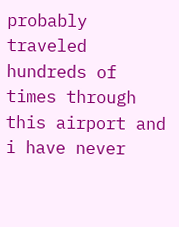probably traveled hundreds of times through this airport and i have never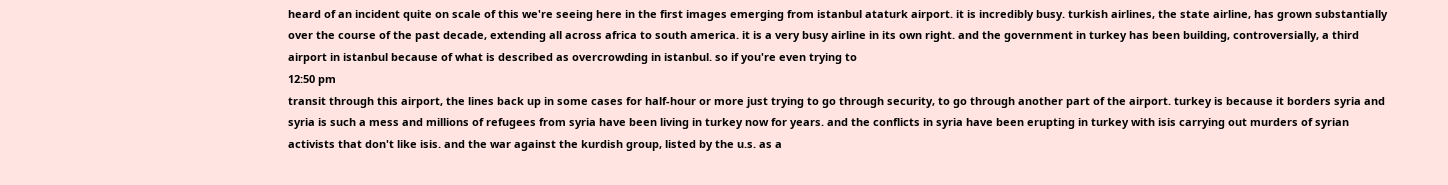heard of an incident quite on scale of this we're seeing here in the first images emerging from istanbul ataturk airport. it is incredibly busy. turkish airlines, the state airline, has grown substantially over the course of the past decade, extending all across africa to south america. it is a very busy airline in its own right. and the government in turkey has been building, controversially, a third airport in istanbul because of what is described as overcrowding in istanbul. so if you're even trying to
12:50 pm
transit through this airport, the lines back up in some cases for half-hour or more just trying to go through security, to go through another part of the airport. turkey is because it borders syria and syria is such a mess and millions of refugees from syria have been living in turkey now for years. and the conflicts in syria have been erupting in turkey with isis carrying out murders of syrian activists that don't like isis. and the war against the kurdish group, listed by the u.s. as a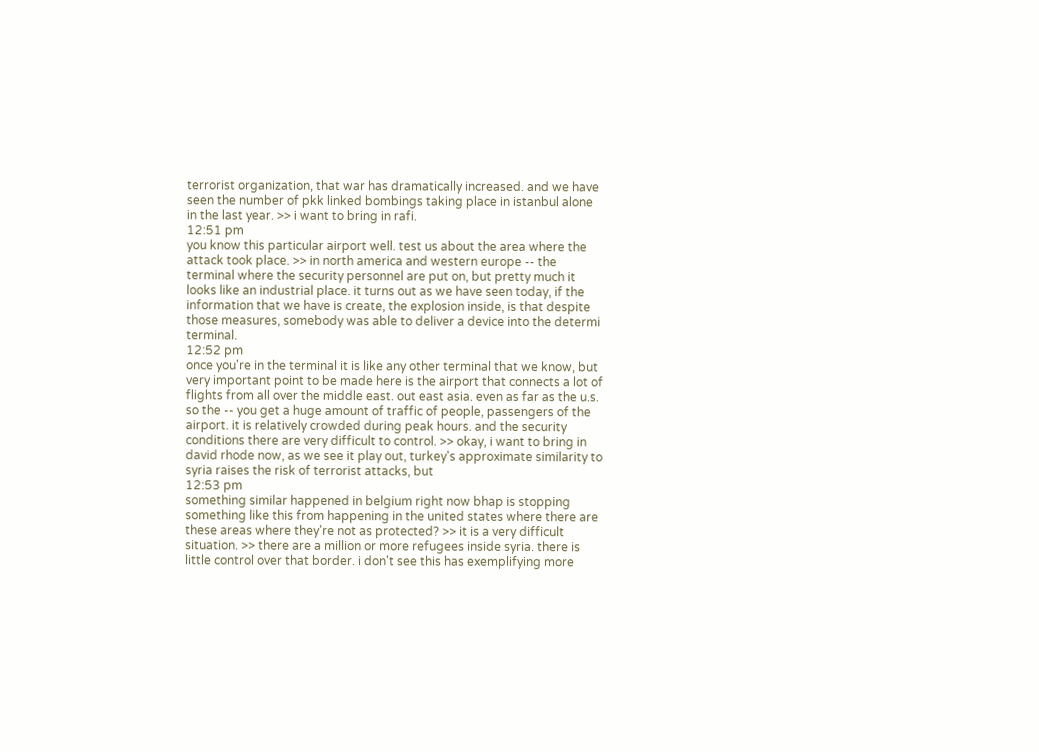terrorist organization, that war has dramatically increased. and we have seen the number of pkk linked bombings taking place in istanbul alone in the last year. >> i want to bring in rafi.
12:51 pm
you know this particular airport well. test us about the area where the attack took place. >> in north america and western europe -- the terminal where the security personnel are put on, but pretty much it looks like an industrial place. it turns out as we have seen today, if the information that we have is create, the explosion inside, is that despite those measures, somebody was able to deliver a device into the determi terminal.
12:52 pm
once you're in the terminal it is like any other terminal that we know, but very important point to be made here is the airport that connects a lot of flights from all over the middle east. out east asia. even as far as the u.s. so the -- you get a huge amount of traffic of people, passengers of the airport. it is relatively crowded during peak hours. and the security conditions there are very difficult to control. >> okay, i want to bring in david rhode now, as we see it play out, turkey's approximate similarity to syria raises the risk of terrorist attacks, but
12:53 pm
something similar happened in belgium right now bhap is stopping something like this from happening in the united states where there are these areas where they're not as protected? >> it is a very difficult situation. >> there are a million or more refugees inside syria. there is little control over that border. i don't see this has exemplifying more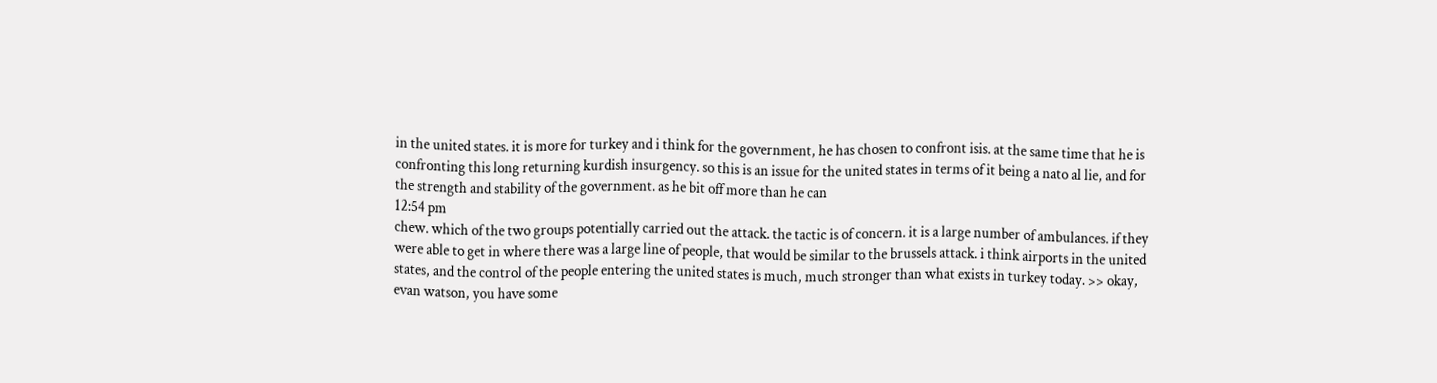in the united states. it is more for turkey and i think for the government, he has chosen to confront isis. at the same time that he is confronting this long returning kurdish insurgency. so this is an issue for the united states in terms of it being a nato al lie, and for the strength and stability of the government. as he bit off more than he can
12:54 pm
chew. which of the two groups potentially carried out the attack. the tactic is of concern. it is a large number of ambulances. if they were able to get in where there was a large line of people, that would be similar to the brussels attack. i think airports in the united states, and the control of the people entering the united states is much, much stronger than what exists in turkey today. >> okay, evan watson, you have some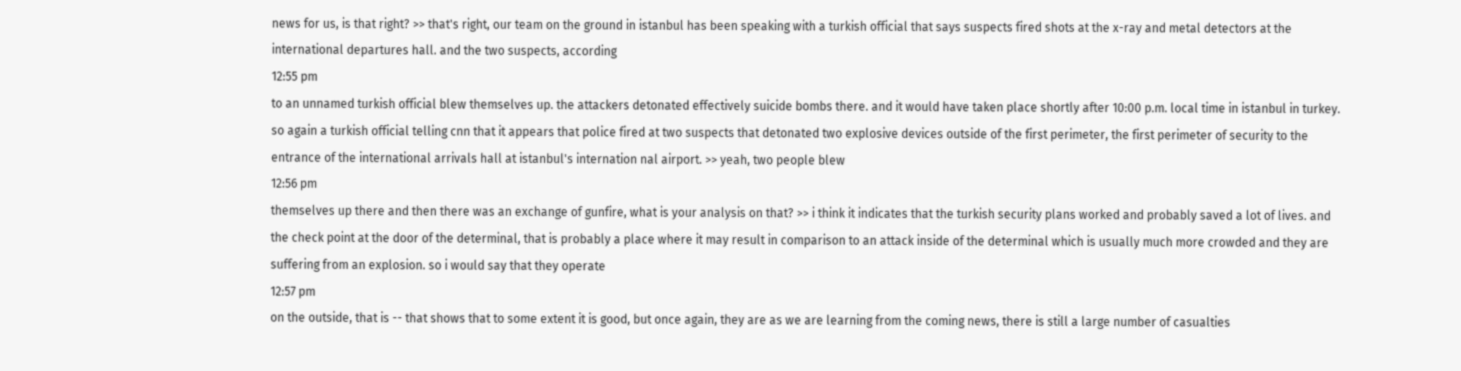news for us, is that right? >> that's right, our team on the ground in istanbul has been speaking with a turkish official that says suspects fired shots at the x-ray and metal detectors at the international departures hall. and the two suspects, according
12:55 pm
to an unnamed turkish official blew themselves up. the attackers detonated effectively suicide bombs there. and it would have taken place shortly after 10:00 p.m. local time in istanbul in turkey. so again a turkish official telling cnn that it appears that police fired at two suspects that detonated two explosive devices outside of the first perimeter, the first perimeter of security to the entrance of the international arrivals hall at istanbul's internation nal airport. >> yeah, two people blew
12:56 pm
themselves up there and then there was an exchange of gunfire, what is your analysis on that? >> i think it indicates that the turkish security plans worked and probably saved a lot of lives. and the check point at the door of the determinal, that is probably a place where it may result in comparison to an attack inside of the determinal which is usually much more crowded and they are suffering from an explosion. so i would say that they operate
12:57 pm
on the outside, that is -- that shows that to some extent it is good, but once again, they are as we are learning from the coming news, there is still a large number of casualties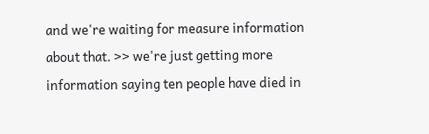and we're waiting for measure information about that. >> we're just getting more information saying ten people have died in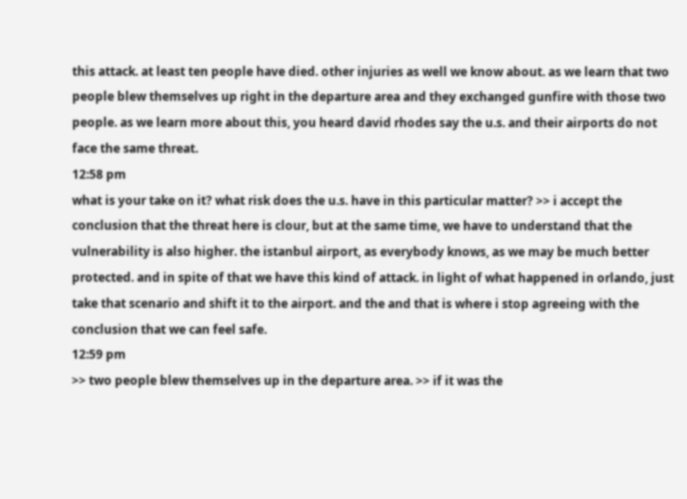this attack. at least ten people have died. other injuries as well we know about. as we learn that two people blew themselves up right in the departure area and they exchanged gunfire with those two people. as we learn more about this, you heard david rhodes say the u.s. and their airports do not face the same threat.
12:58 pm
what is your take on it? what risk does the u.s. have in this particular matter? >> i accept the conclusion that the threat here is clour, but at the same time, we have to understand that the vulnerability is also higher. the istanbul airport, as everybody knows, as we may be much better protected. and in spite of that we have this kind of attack. in light of what happened in orlando, just take that scenario and shift it to the airport. and the and that is where i stop agreeing with the conclusion that we can feel safe.
12:59 pm
>> two people blew themselves up in the departure area. >> if it was the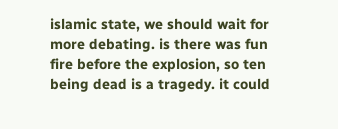islamic state, we should wait for more debating. is there was fun fire before the explosion, so ten being dead is a tragedy. it could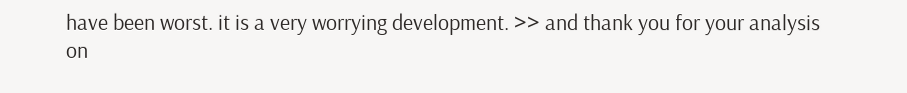have been worst. it is a very worrying development. >> and thank you for your analysis on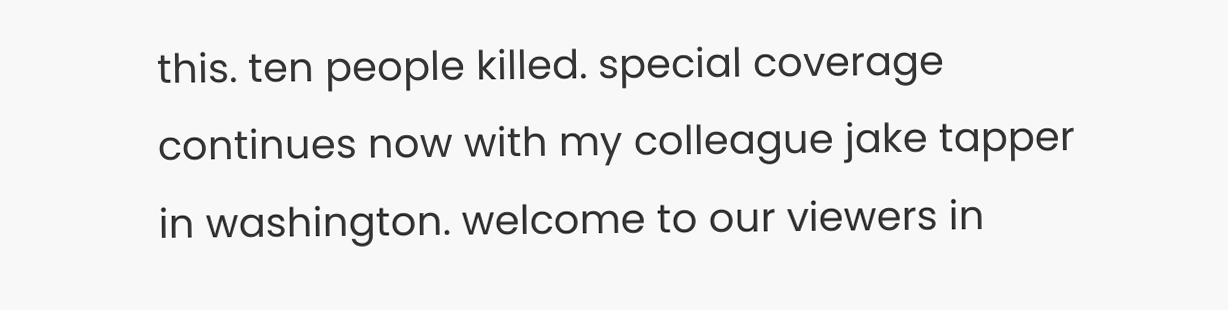this. ten people killed. special coverage continues now with my colleague jake tapper in washington. welcome to our viewers in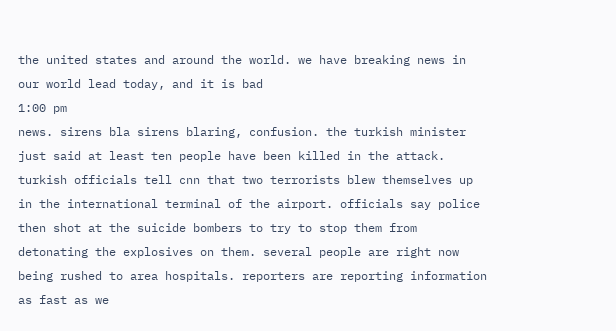the united states and around the world. we have breaking news in our world lead today, and it is bad
1:00 pm
news. sirens bla sirens blaring, confusion. the turkish minister just said at least ten people have been killed in the attack. turkish officials tell cnn that two terrorists blew themselves up in the international terminal of the airport. officials say police then shot at the suicide bombers to try to stop them from detonating the explosives on them. several people are right now being rushed to area hospitals. reporters are reporting information as fast as we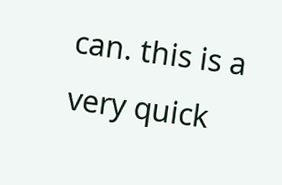can. this is a very quick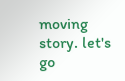moving story. let's go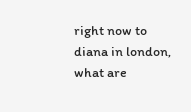right now to diana in london, what are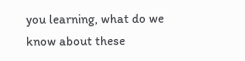you learning, what do we know about these